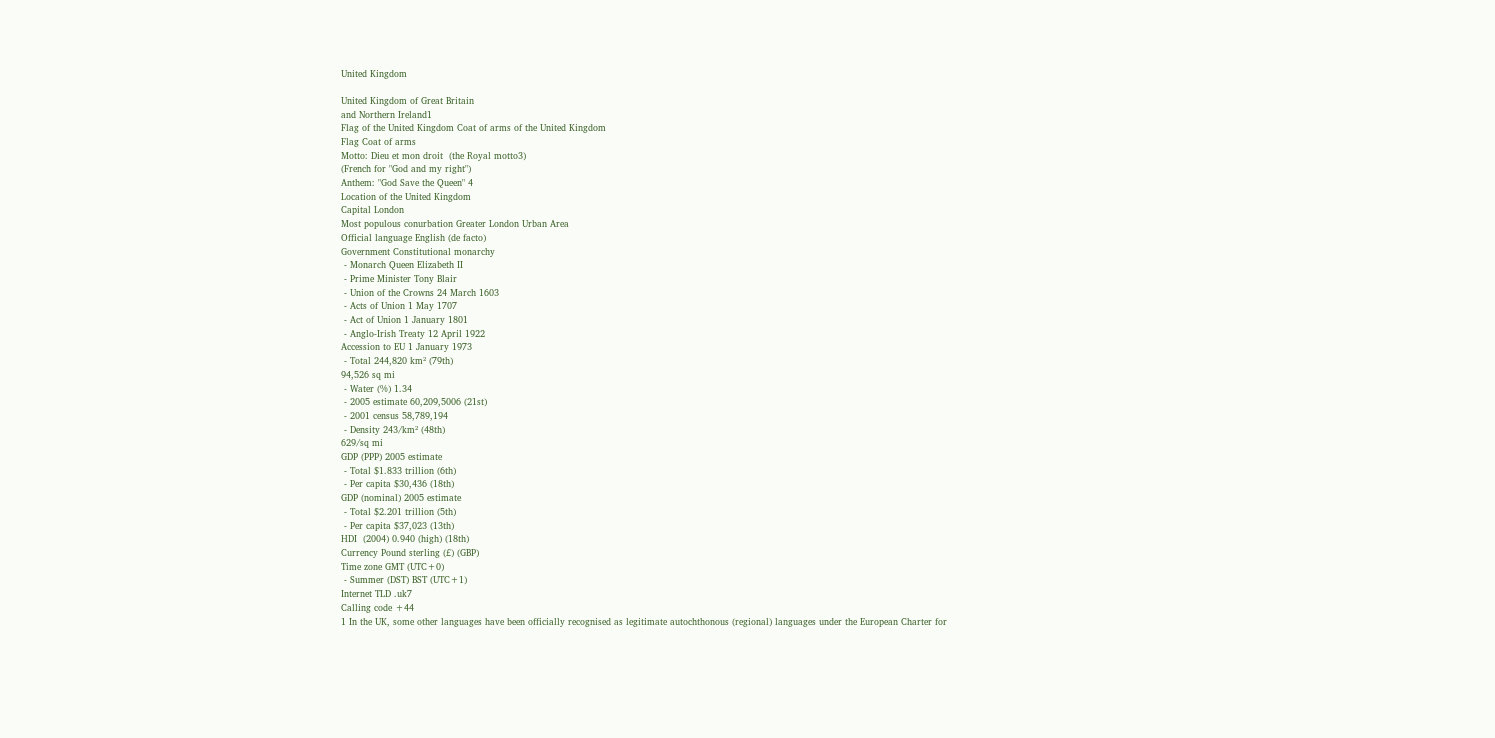United Kingdom

United Kingdom of Great Britain
and Northern Ireland1
Flag of the United Kingdom Coat of arms of the United Kingdom
Flag Coat of arms
Motto: Dieu et mon droit  (the Royal motto3)
(French for "God and my right")
Anthem: "God Save the Queen" 4
Location of the United Kingdom
Capital London
Most populous conurbation Greater London Urban Area
Official language English (de facto)
Government Constitutional monarchy
 - Monarch Queen Elizabeth II
 - Prime Minister Tony Blair
 - Union of the Crowns 24 March 1603
 - Acts of Union 1 May 1707
 - Act of Union 1 January 1801
 - Anglo-Irish Treaty 12 April 1922
Accession to EU 1 January 1973
 - Total 244,820 km² (79th)
94,526 sq mi
 - Water (%) 1.34
 - 2005 estimate 60,209,5006 (21st)
 - 2001 census 58,789,194
 - Density 243/km² (48th)
629/sq mi
GDP (PPP) 2005 estimate
 - Total $1.833 trillion (6th)
 - Per capita $30,436 (18th)
GDP (nominal) 2005 estimate
 - Total $2.201 trillion (5th)
 - Per capita $37,023 (13th)
HDI  (2004) 0.940 (high) (18th)
Currency Pound sterling (£) (GBP)
Time zone GMT (UTC+0)
 - Summer (DST) BST (UTC+1)
Internet TLD .uk7
Calling code +44
1 In the UK, some other languages have been officially recognised as legitimate autochthonous (regional) languages under the European Charter for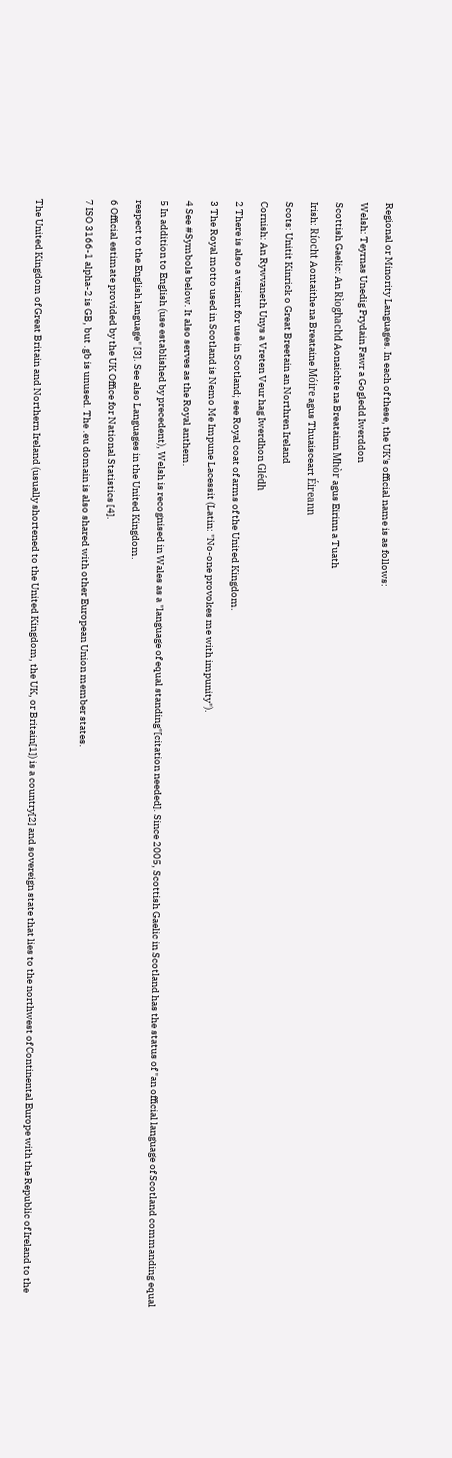Regional or Minority Languages. In each of these, the UK's official name is as follows:
Welsh: Teyrnas Unedig Prydain Fawr a Gogledd Iwerddon
Scottish Gaelic: An Rìoghachd Aonaichte na Breatainn Mhòr agus Eirinn a Tuath
Irish: Ríocht Aontaithe na Breataine Móire agus Thuaisceart Éireann
Scots: Unitit Kinrick o Great Breetain an Northren Ireland
Cornish: An Rywvaneth Unys a Vreten Veur hag Iwerdhon Glédh
2 There is also a variant for use in Scotland; see Royal coat of arms of the United Kingdom.
3 The Royal motto used in Scotland is Nemo Me Impune Lacessit (Latin: "No-one provokes me with impunity").
4 See #Symbols below. It also serves as the Royal anthem.
5 In addition to English (use established by precedent), Welsh is recognised in Wales as a "language of equal standing"[citation needed]. Since 2005, Scottish Gaelic in Scotland has the status of "an official language of Scotland commanding equal respect to the English language" [3]. See also Languages in the United Kingdom.
6 Official estimate provided by the UK Office for National Statistics [4].
7 ISO 3166-1 alpha-2 is GB, but .gb is unused. The .eu domain is also shared with other European Union member states.

The United Kingdom of Great Britain and Northern Ireland (usually shortened to the United Kingdom, the UK, or Britain[1]) is a country[2] and sovereign state that lies to the northwest of Continental Europe with the Republic of Ireland to the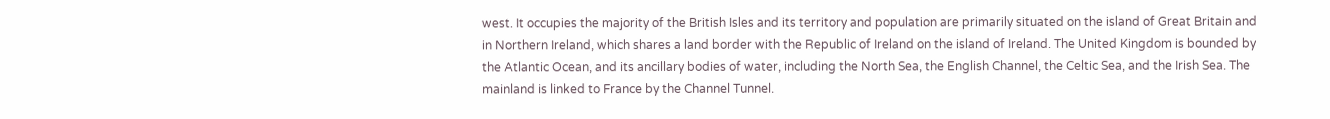west. It occupies the majority of the British Isles and its territory and population are primarily situated on the island of Great Britain and in Northern Ireland, which shares a land border with the Republic of Ireland on the island of Ireland. The United Kingdom is bounded by the Atlantic Ocean, and its ancillary bodies of water, including the North Sea, the English Channel, the Celtic Sea, and the Irish Sea. The mainland is linked to France by the Channel Tunnel.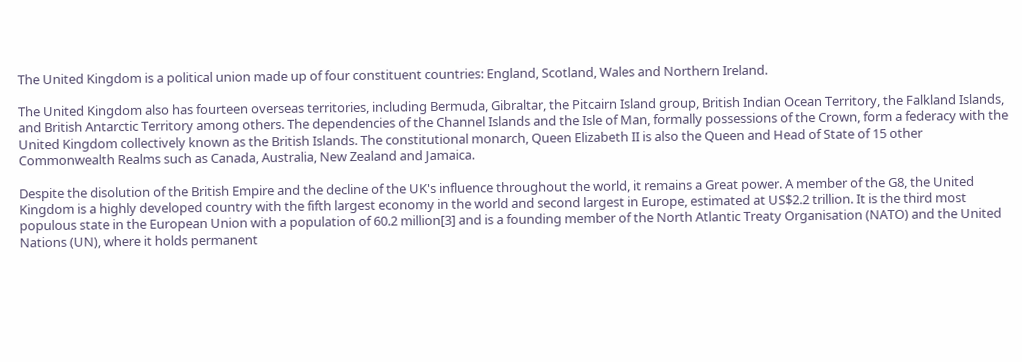The United Kingdom is a political union made up of four constituent countries: England, Scotland, Wales and Northern Ireland.

The United Kingdom also has fourteen overseas territories, including Bermuda, Gibraltar, the Pitcairn Island group, British Indian Ocean Territory, the Falkland Islands, and British Antarctic Territory among others. The dependencies of the Channel Islands and the Isle of Man, formally possessions of the Crown, form a federacy with the United Kingdom collectively known as the British Islands. The constitutional monarch, Queen Elizabeth II is also the Queen and Head of State of 15 other Commonwealth Realms such as Canada, Australia, New Zealand and Jamaica.

Despite the disolution of the British Empire and the decline of the UK's influence throughout the world, it remains a Great power. A member of the G8, the United Kingdom is a highly developed country with the fifth largest economy in the world and second largest in Europe, estimated at US$2.2 trillion. It is the third most populous state in the European Union with a population of 60.2 million[3] and is a founding member of the North Atlantic Treaty Organisation (NATO) and the United Nations (UN), where it holds permanent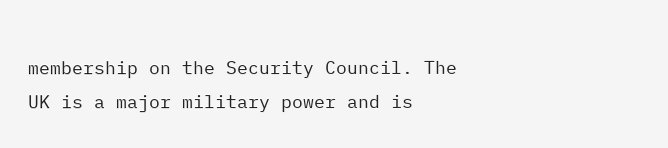membership on the Security Council. The UK is a major military power and is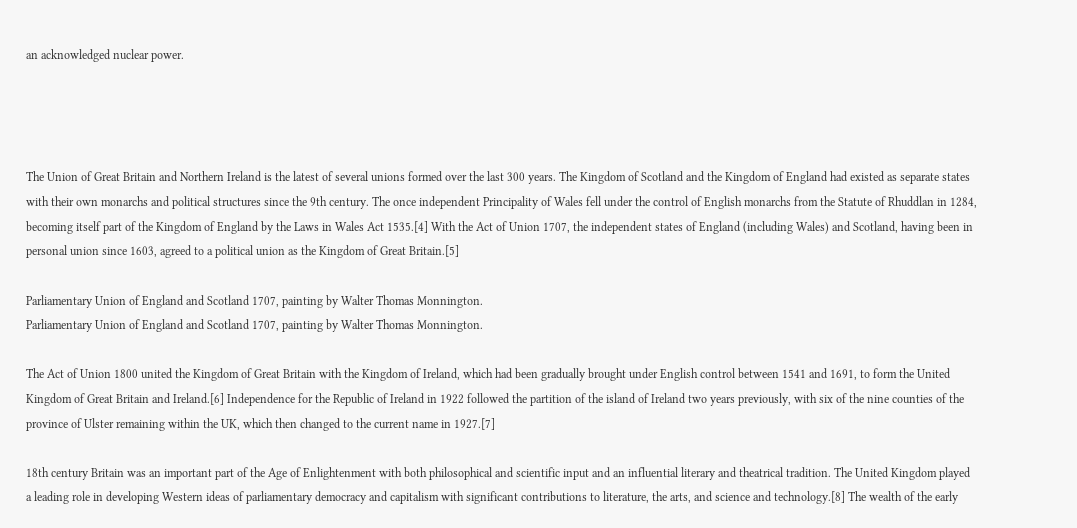an acknowledged nuclear power.




The Union of Great Britain and Northern Ireland is the latest of several unions formed over the last 300 years. The Kingdom of Scotland and the Kingdom of England had existed as separate states with their own monarchs and political structures since the 9th century. The once independent Principality of Wales fell under the control of English monarchs from the Statute of Rhuddlan in 1284, becoming itself part of the Kingdom of England by the Laws in Wales Act 1535.[4] With the Act of Union 1707, the independent states of England (including Wales) and Scotland, having been in personal union since 1603, agreed to a political union as the Kingdom of Great Britain.[5]

Parliamentary Union of England and Scotland 1707, painting by Walter Thomas Monnington.
Parliamentary Union of England and Scotland 1707, painting by Walter Thomas Monnington.

The Act of Union 1800 united the Kingdom of Great Britain with the Kingdom of Ireland, which had been gradually brought under English control between 1541 and 1691, to form the United Kingdom of Great Britain and Ireland.[6] Independence for the Republic of Ireland in 1922 followed the partition of the island of Ireland two years previously, with six of the nine counties of the province of Ulster remaining within the UK, which then changed to the current name in 1927.[7]

18th century Britain was an important part of the Age of Enlightenment with both philosophical and scientific input and an influential literary and theatrical tradition. The United Kingdom played a leading role in developing Western ideas of parliamentary democracy and capitalism with significant contributions to literature, the arts, and science and technology.[8] The wealth of the early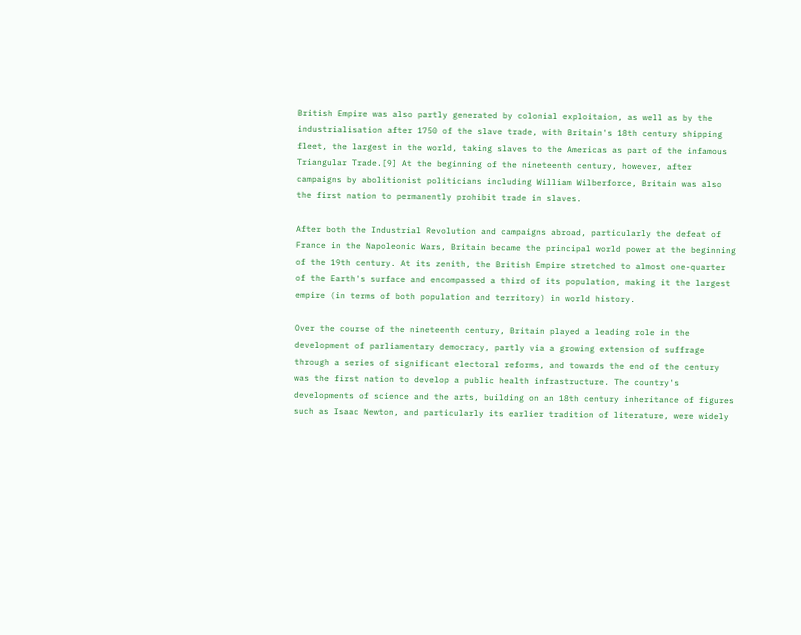British Empire was also partly generated by colonial exploitaion, as well as by the industrialisation after 1750 of the slave trade, with Britain's 18th century shipping fleet, the largest in the world, taking slaves to the Americas as part of the infamous Triangular Trade.[9] At the beginning of the nineteenth century, however, after campaigns by abolitionist politicians including William Wilberforce, Britain was also the first nation to permanently prohibit trade in slaves.

After both the Industrial Revolution and campaigns abroad, particularly the defeat of France in the Napoleonic Wars, Britain became the principal world power at the beginning of the 19th century. At its zenith, the British Empire stretched to almost one-quarter of the Earth's surface and encompassed a third of its population, making it the largest empire (in terms of both population and territory) in world history.

Over the course of the nineteenth century, Britain played a leading role in the development of parliamentary democracy, partly via a growing extension of suffrage through a series of significant electoral reforms, and towards the end of the century was the first nation to develop a public health infrastructure. The country's developments of science and the arts, building on an 18th century inheritance of figures such as Isaac Newton, and particularly its earlier tradition of literature, were widely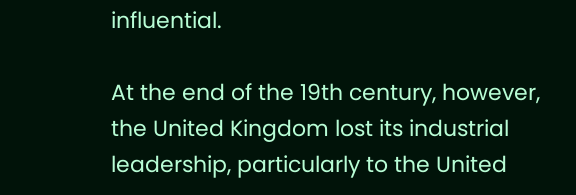influential.

At the end of the 19th century, however, the United Kingdom lost its industrial leadership, particularly to the United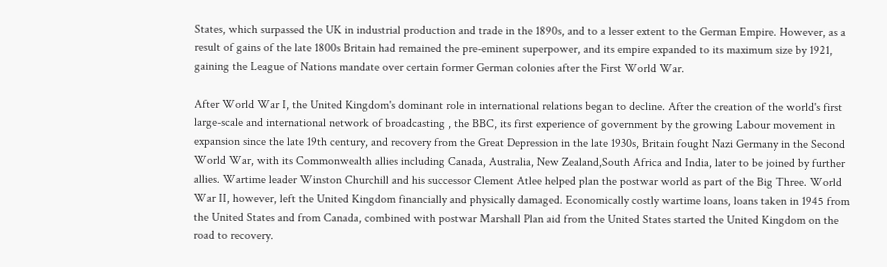States, which surpassed the UK in industrial production and trade in the 1890s, and to a lesser extent to the German Empire. However, as a result of gains of the late 1800s Britain had remained the pre-eminent superpower, and its empire expanded to its maximum size by 1921, gaining the League of Nations mandate over certain former German colonies after the First World War.

After World War I, the United Kingdom's dominant role in international relations began to decline. After the creation of the world's first large-scale and international network of broadcasting , the BBC, its first experience of government by the growing Labour movement in expansion since the late 19th century, and recovery from the Great Depression in the late 1930s, Britain fought Nazi Germany in the Second World War, with its Commonwealth allies including Canada, Australia, New Zealand,South Africa and India, later to be joined by further allies. Wartime leader Winston Churchill and his successor Clement Atlee helped plan the postwar world as part of the Big Three. World War II, however, left the United Kingdom financially and physically damaged. Economically costly wartime loans, loans taken in 1945 from the United States and from Canada, combined with postwar Marshall Plan aid from the United States started the United Kingdom on the road to recovery.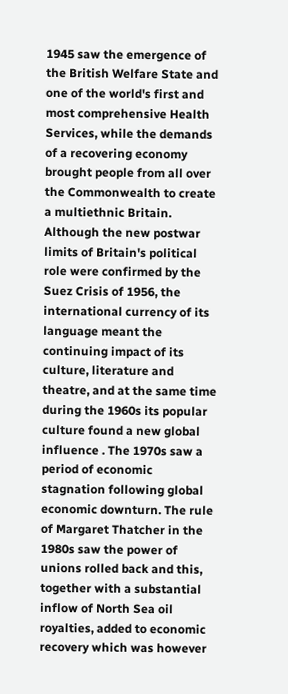1945 saw the emergence of the British Welfare State and one of the world's first and most comprehensive Health Services, while the demands of a recovering economy brought people from all over the Commonwealth to create a multiethnic Britain. Although the new postwar limits of Britain's political role were confirmed by the Suez Crisis of 1956, the international currency of its language meant the continuing impact of its culture, literature and theatre, and at the same time during the 1960s its popular culture found a new global influence . The 1970s saw a period of economic stagnation following global economic downturn. The rule of Margaret Thatcher in the 1980s saw the power of unions rolled back and this, together with a substantial inflow of North Sea oil royalties, added to economic recovery which was however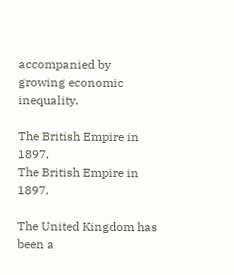accompanied by growing economic inequality.

The British Empire in 1897.
The British Empire in 1897.

The United Kingdom has been a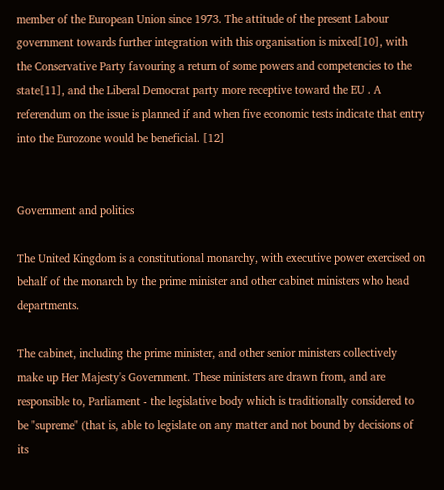member of the European Union since 1973. The attitude of the present Labour government towards further integration with this organisation is mixed[10], with the Conservative Party favouring a return of some powers and competencies to the state[11], and the Liberal Democrat party more receptive toward the EU . A referendum on the issue is planned if and when five economic tests indicate that entry into the Eurozone would be beneficial. [12]


Government and politics

The United Kingdom is a constitutional monarchy, with executive power exercised on behalf of the monarch by the prime minister and other cabinet ministers who head departments.

The cabinet, including the prime minister, and other senior ministers collectively make up Her Majesty's Government. These ministers are drawn from, and are responsible to, Parliament - the legislative body which is traditionally considered to be "supreme" (that is, able to legislate on any matter and not bound by decisions of its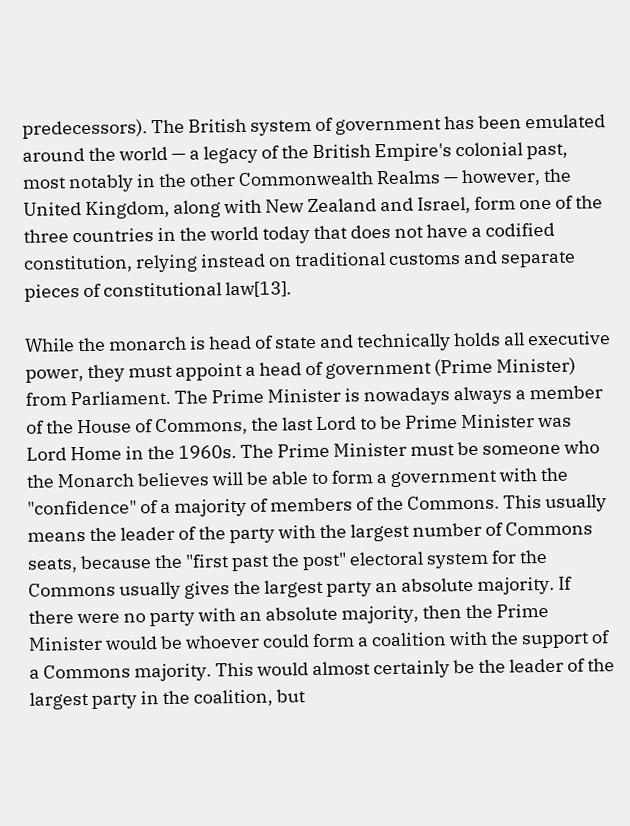predecessors). The British system of government has been emulated around the world — a legacy of the British Empire's colonial past, most notably in the other Commonwealth Realms — however, the United Kingdom, along with New Zealand and Israel, form one of the three countries in the world today that does not have a codified constitution, relying instead on traditional customs and separate pieces of constitutional law[13].

While the monarch is head of state and technically holds all executive power, they must appoint a head of government (Prime Minister) from Parliament. The Prime Minister is nowadays always a member of the House of Commons, the last Lord to be Prime Minister was Lord Home in the 1960s. The Prime Minister must be someone who the Monarch believes will be able to form a government with the "confidence" of a majority of members of the Commons. This usually means the leader of the party with the largest number of Commons seats, because the "first past the post" electoral system for the Commons usually gives the largest party an absolute majority. If there were no party with an absolute majority, then the Prime Minister would be whoever could form a coalition with the support of a Commons majority. This would almost certainly be the leader of the largest party in the coalition, but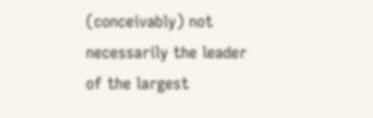(conceivably) not necessarily the leader of the largest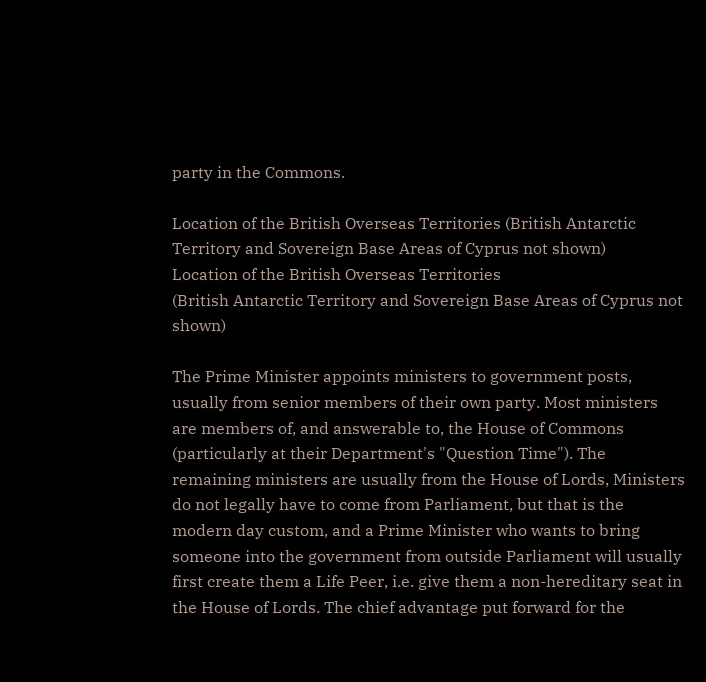party in the Commons.

Location of the British Overseas Territories (British Antarctic Territory and Sovereign Base Areas of Cyprus not shown)
Location of the British Overseas Territories
(British Antarctic Territory and Sovereign Base Areas of Cyprus not shown)

The Prime Minister appoints ministers to government posts, usually from senior members of their own party. Most ministers are members of, and answerable to, the House of Commons (particularly at their Department's "Question Time"). The remaining ministers are usually from the House of Lords, Ministers do not legally have to come from Parliament, but that is the modern day custom, and a Prime Minister who wants to bring someone into the government from outside Parliament will usually first create them a Life Peer, i.e. give them a non-hereditary seat in the House of Lords. The chief advantage put forward for the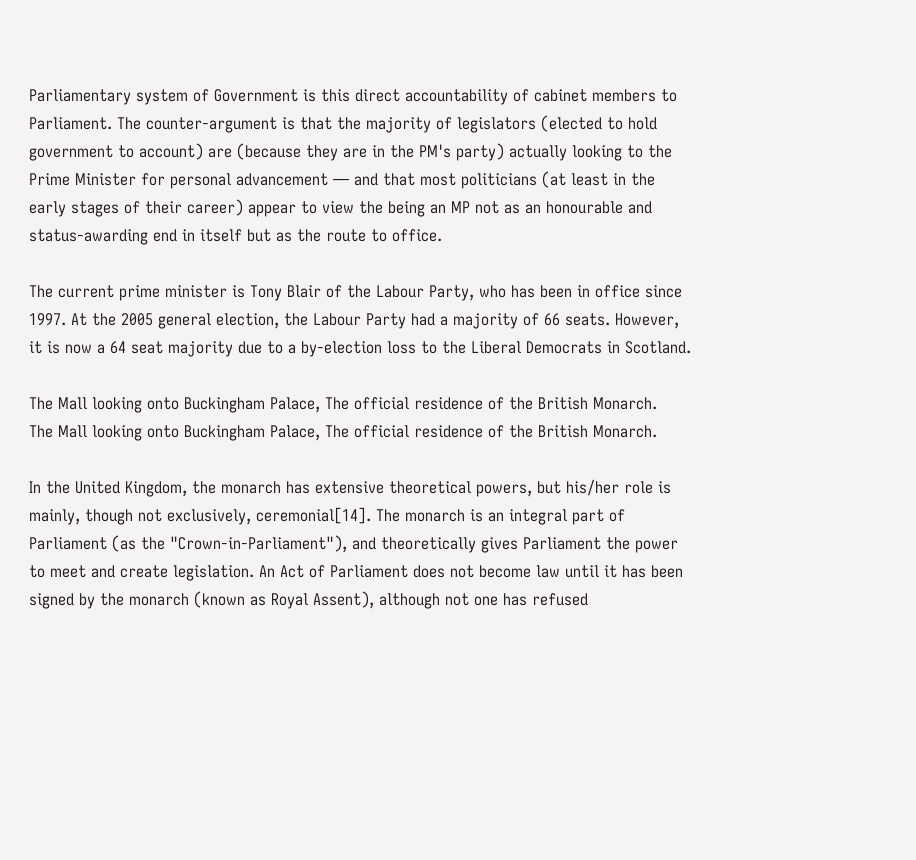Parliamentary system of Government is this direct accountability of cabinet members to Parliament. The counter-argument is that the majority of legislators (elected to hold government to account) are (because they are in the PM's party) actually looking to the Prime Minister for personal advancement — and that most politicians (at least in the early stages of their career) appear to view the being an MP not as an honourable and status-awarding end in itself but as the route to office.

The current prime minister is Tony Blair of the Labour Party, who has been in office since 1997. At the 2005 general election, the Labour Party had a majority of 66 seats. However, it is now a 64 seat majority due to a by-election loss to the Liberal Democrats in Scotland.

The Mall looking onto Buckingham Palace, The official residence of the British Monarch.
The Mall looking onto Buckingham Palace, The official residence of the British Monarch.

In the United Kingdom, the monarch has extensive theoretical powers, but his/her role is mainly, though not exclusively, ceremonial[14]. The monarch is an integral part of Parliament (as the "Crown-in-Parliament"), and theoretically gives Parliament the power to meet and create legislation. An Act of Parliament does not become law until it has been signed by the monarch (known as Royal Assent), although not one has refused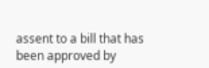assent to a bill that has been approved by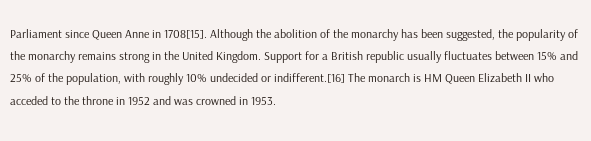Parliament since Queen Anne in 1708[15]. Although the abolition of the monarchy has been suggested, the popularity of the monarchy remains strong in the United Kingdom. Support for a British republic usually fluctuates between 15% and 25% of the population, with roughly 10% undecided or indifferent.[16] The monarch is HM Queen Elizabeth II who acceded to the throne in 1952 and was crowned in 1953.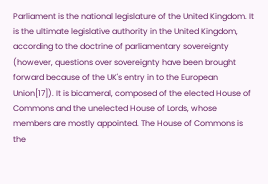Parliament is the national legislature of the United Kingdom. It is the ultimate legislative authority in the United Kingdom, according to the doctrine of parliamentary sovereignty (however, questions over sovereignty have been brought forward because of the UK's entry in to the European Union[17]). It is bicameral, composed of the elected House of Commons and the unelected House of Lords, whose members are mostly appointed. The House of Commons is the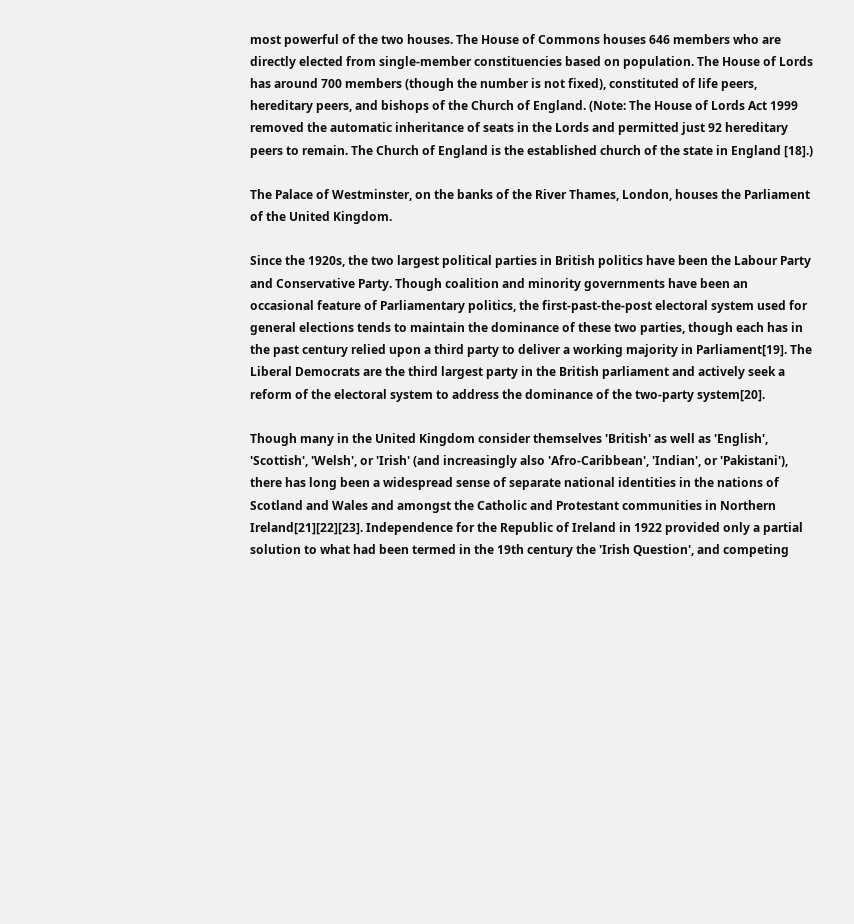most powerful of the two houses. The House of Commons houses 646 members who are directly elected from single-member constituencies based on population. The House of Lords has around 700 members (though the number is not fixed), constituted of life peers, hereditary peers, and bishops of the Church of England. (Note: The House of Lords Act 1999 removed the automatic inheritance of seats in the Lords and permitted just 92 hereditary peers to remain. The Church of England is the established church of the state in England [18].)

The Palace of Westminster, on the banks of the River Thames, London, houses the Parliament of the United Kingdom.

Since the 1920s, the two largest political parties in British politics have been the Labour Party and Conservative Party. Though coalition and minority governments have been an occasional feature of Parliamentary politics, the first-past-the-post electoral system used for general elections tends to maintain the dominance of these two parties, though each has in the past century relied upon a third party to deliver a working majority in Parliament[19]. The Liberal Democrats are the third largest party in the British parliament and actively seek a reform of the electoral system to address the dominance of the two-party system[20].

Though many in the United Kingdom consider themselves 'British' as well as 'English', 'Scottish', 'Welsh', or 'Irish' (and increasingly also 'Afro-Caribbean', 'Indian', or 'Pakistani'), there has long been a widespread sense of separate national identities in the nations of Scotland and Wales and amongst the Catholic and Protestant communities in Northern Ireland[21][22][23]. Independence for the Republic of Ireland in 1922 provided only a partial solution to what had been termed in the 19th century the 'Irish Question', and competing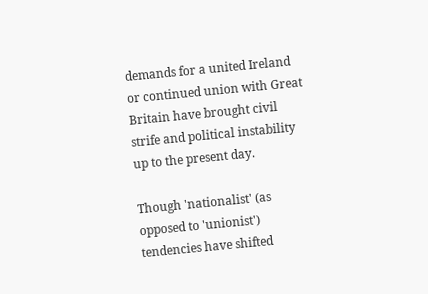demands for a united Ireland or continued union with Great Britain have brought civil strife and political instability up to the present day.

Though 'nationalist' (as opposed to 'unionist') tendencies have shifted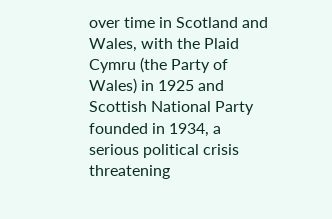over time in Scotland and Wales, with the Plaid Cymru (the Party of Wales) in 1925 and Scottish National Party founded in 1934, a serious political crisis threatening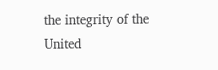the integrity of the United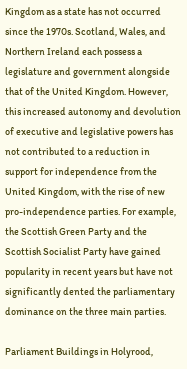Kingdom as a state has not occurred since the 1970s. Scotland, Wales, and Northern Ireland each possess a legislature and government alongside that of the United Kingdom. However, this increased autonomy and devolution of executive and legislative powers has not contributed to a reduction in support for independence from the United Kingdom, with the rise of new pro-independence parties. For example, the Scottish Green Party and the Scottish Socialist Party have gained popularity in recent years but have not significantly dented the parliamentary dominance on the three main parties.

Parliament Buildings in Holyrood,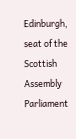Edinburgh, seat of the Scottish Assembly
Parliament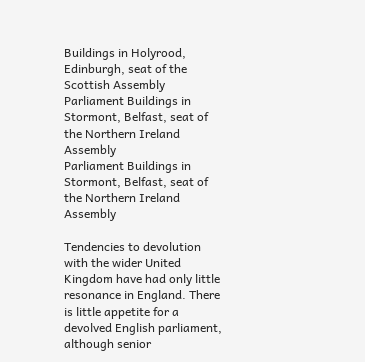Buildings in Holyrood, Edinburgh, seat of the Scottish Assembly
Parliament Buildings in Stormont, Belfast, seat of the Northern Ireland Assembly
Parliament Buildings in Stormont, Belfast, seat of the Northern Ireland Assembly

Tendencies to devolution with the wider United Kingdom have had only little resonance in England. There is little appetite for a devolved English parliament, although senior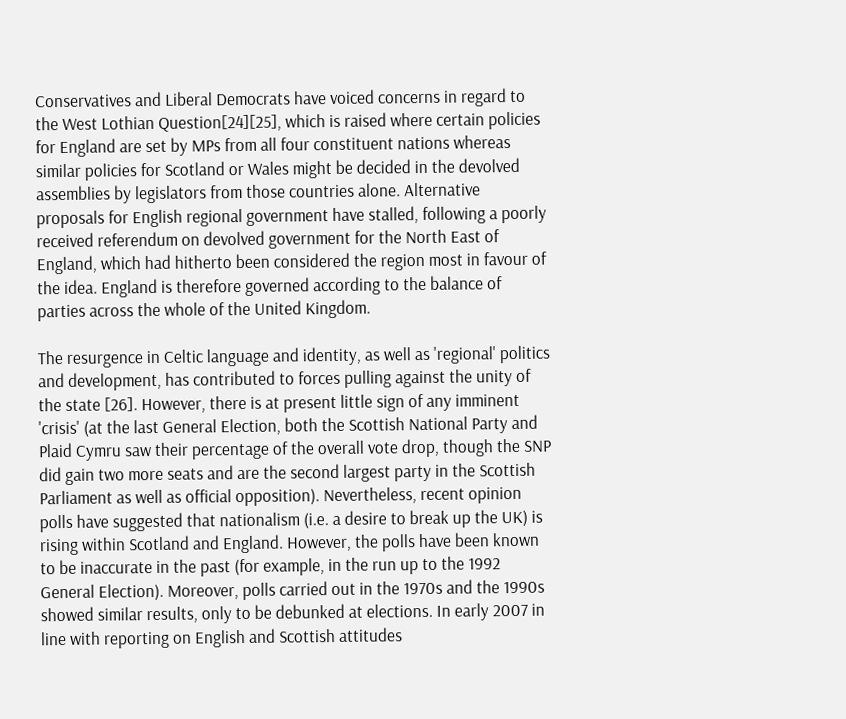Conservatives and Liberal Democrats have voiced concerns in regard to the West Lothian Question[24][25], which is raised where certain policies for England are set by MPs from all four constituent nations whereas similar policies for Scotland or Wales might be decided in the devolved assemblies by legislators from those countries alone. Alternative proposals for English regional government have stalled, following a poorly received referendum on devolved government for the North East of England, which had hitherto been considered the region most in favour of the idea. England is therefore governed according to the balance of parties across the whole of the United Kingdom.

The resurgence in Celtic language and identity, as well as 'regional' politics and development, has contributed to forces pulling against the unity of the state [26]. However, there is at present little sign of any imminent 'crisis' (at the last General Election, both the Scottish National Party and Plaid Cymru saw their percentage of the overall vote drop, though the SNP did gain two more seats and are the second largest party in the Scottish Parliament as well as official opposition). Nevertheless, recent opinion polls have suggested that nationalism (i.e. a desire to break up the UK) is rising within Scotland and England. However, the polls have been known to be inaccurate in the past (for example, in the run up to the 1992 General Election). Moreover, polls carried out in the 1970s and the 1990s showed similar results, only to be debunked at elections. In early 2007 in line with reporting on English and Scottish attitudes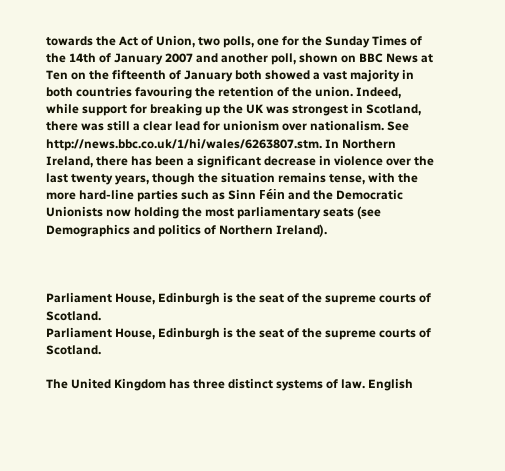towards the Act of Union, two polls, one for the Sunday Times of the 14th of January 2007 and another poll, shown on BBC News at Ten on the fifteenth of January both showed a vast majority in both countries favouring the retention of the union. Indeed, while support for breaking up the UK was strongest in Scotland, there was still a clear lead for unionism over nationalism. See http://news.bbc.co.uk/1/hi/wales/6263807.stm. In Northern Ireland, there has been a significant decrease in violence over the last twenty years, though the situation remains tense, with the more hard-line parties such as Sinn Féin and the Democratic Unionists now holding the most parliamentary seats (see Demographics and politics of Northern Ireland).



Parliament House, Edinburgh is the seat of the supreme courts of Scotland.
Parliament House, Edinburgh is the seat of the supreme courts of Scotland.

The United Kingdom has three distinct systems of law. English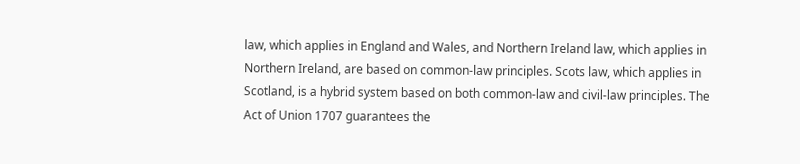law, which applies in England and Wales, and Northern Ireland law, which applies in Northern Ireland, are based on common-law principles. Scots law, which applies in Scotland, is a hybrid system based on both common-law and civil-law principles. The Act of Union 1707 guarantees the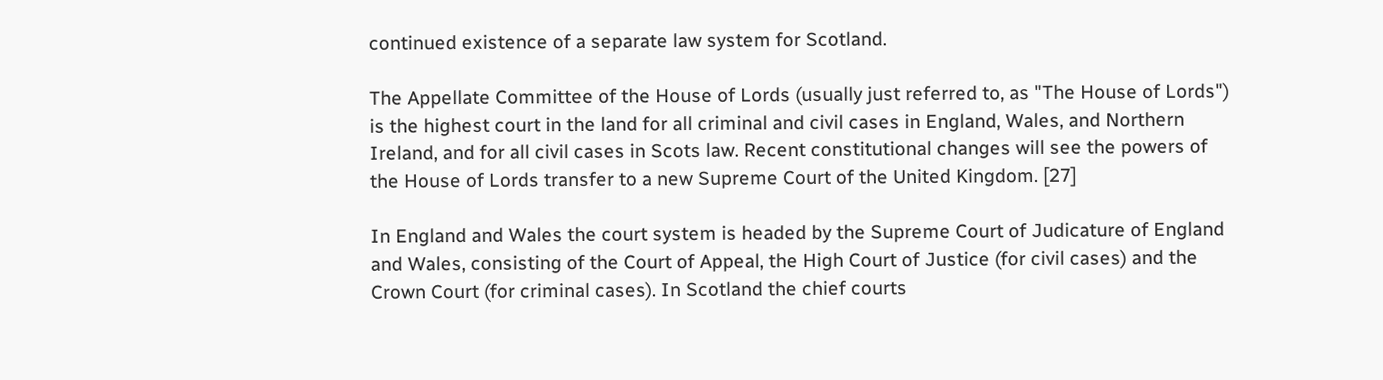continued existence of a separate law system for Scotland.

The Appellate Committee of the House of Lords (usually just referred to, as "The House of Lords") is the highest court in the land for all criminal and civil cases in England, Wales, and Northern Ireland, and for all civil cases in Scots law. Recent constitutional changes will see the powers of the House of Lords transfer to a new Supreme Court of the United Kingdom. [27]

In England and Wales the court system is headed by the Supreme Court of Judicature of England and Wales, consisting of the Court of Appeal, the High Court of Justice (for civil cases) and the Crown Court (for criminal cases). In Scotland the chief courts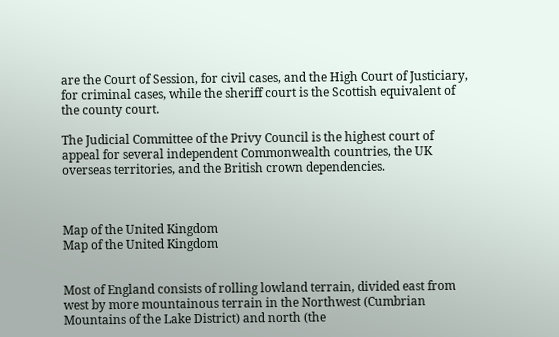are the Court of Session, for civil cases, and the High Court of Justiciary, for criminal cases, while the sheriff court is the Scottish equivalent of the county court.

The Judicial Committee of the Privy Council is the highest court of appeal for several independent Commonwealth countries, the UK overseas territories, and the British crown dependencies.



Map of the United Kingdom
Map of the United Kingdom


Most of England consists of rolling lowland terrain, divided east from west by more mountainous terrain in the Northwest (Cumbrian Mountains of the Lake District) and north (the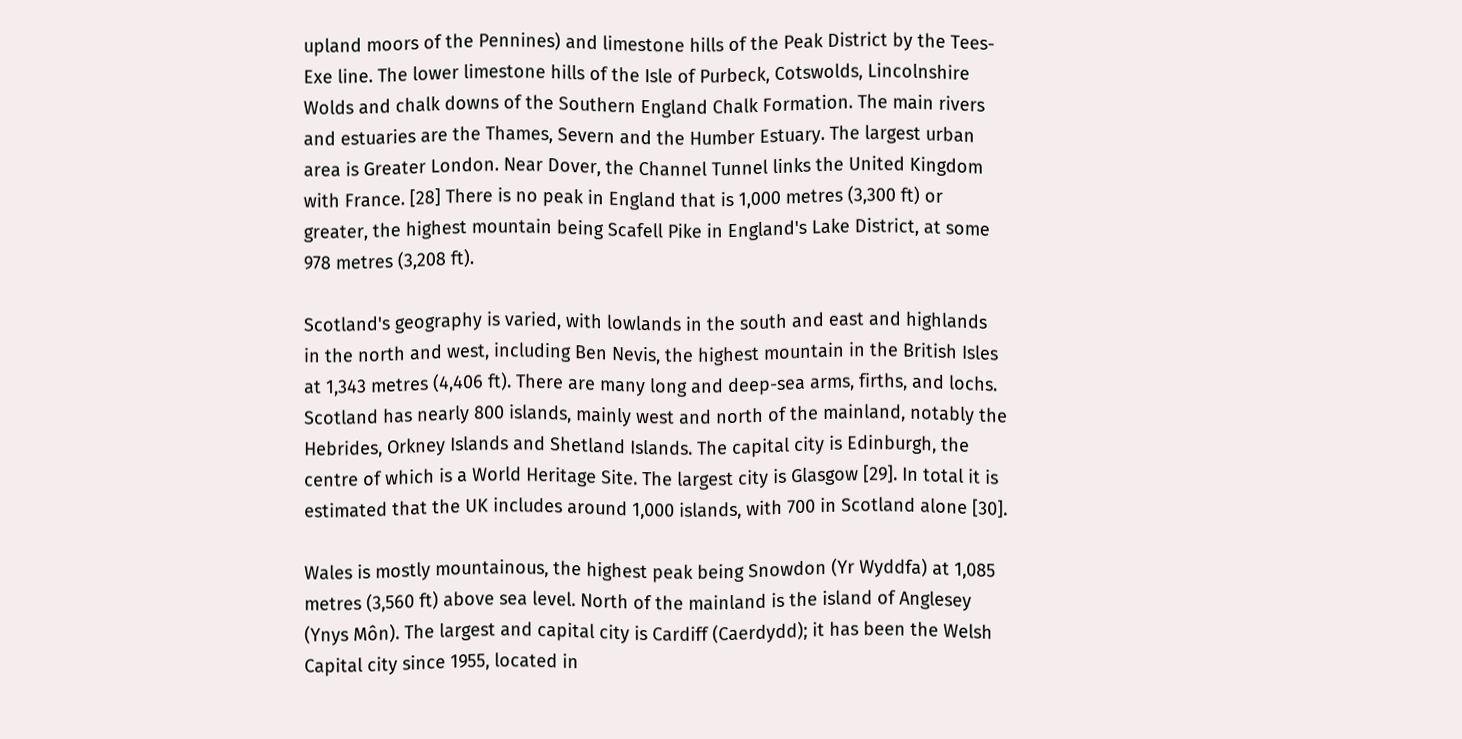upland moors of the Pennines) and limestone hills of the Peak District by the Tees-Exe line. The lower limestone hills of the Isle of Purbeck, Cotswolds, Lincolnshire Wolds and chalk downs of the Southern England Chalk Formation. The main rivers and estuaries are the Thames, Severn and the Humber Estuary. The largest urban area is Greater London. Near Dover, the Channel Tunnel links the United Kingdom with France. [28] There is no peak in England that is 1,000 metres (3,300 ft) or greater, the highest mountain being Scafell Pike in England's Lake District, at some 978 metres (3,208 ft).

Scotland's geography is varied, with lowlands in the south and east and highlands in the north and west, including Ben Nevis, the highest mountain in the British Isles at 1,343 metres (4,406 ft). There are many long and deep-sea arms, firths, and lochs. Scotland has nearly 800 islands, mainly west and north of the mainland, notably the Hebrides, Orkney Islands and Shetland Islands. The capital city is Edinburgh, the centre of which is a World Heritage Site. The largest city is Glasgow [29]. In total it is estimated that the UK includes around 1,000 islands, with 700 in Scotland alone [30].

Wales is mostly mountainous, the highest peak being Snowdon (Yr Wyddfa) at 1,085 metres (3,560 ft) above sea level. North of the mainland is the island of Anglesey (Ynys Môn). The largest and capital city is Cardiff (Caerdydd); it has been the Welsh Capital city since 1955, located in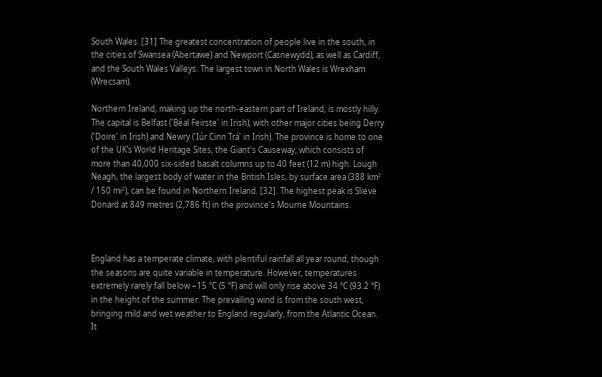South Wales. [31] The greatest concentration of people live in the south, in the cities of Swansea (Abertawe) and Newport (Casnewydd), as well as Cardiff, and the South Wales Valleys. The largest town in North Wales is Wrexham (Wrecsam).

Northern Ireland, making up the north-eastern part of Ireland, is mostly hilly. The capital is Belfast ('Béal Feirste' in Irish), with other major cities being Derry ('Doire' in Irish) and Newry ('Iúr Cinn Trá' in Irish). The province is home to one of the UK’s World Heritage Sites, the Giant's Causeway, which consists of more than 40,000 six-sided basalt columns up to 40 feet (12 m) high. Lough Neagh, the largest body of water in the British Isles, by surface area (388 km² / 150 mi²), can be found in Northern Ireland. [32]. The highest peak is Slieve Donard at 849 metres (2,786 ft) in the province's Mourne Mountains.



England has a temperate climate, with plentiful rainfall all year round, though the seasons are quite variable in temperature. However, temperatures extremely rarely fall below −15 °C (5 °F) and will only rise above 34 °C (93.2 °F) in the height of the summer. The prevailing wind is from the south west, bringing mild and wet weather to England regularly, from the Atlantic Ocean. It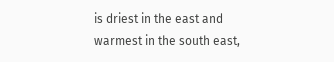is driest in the east and warmest in the south east,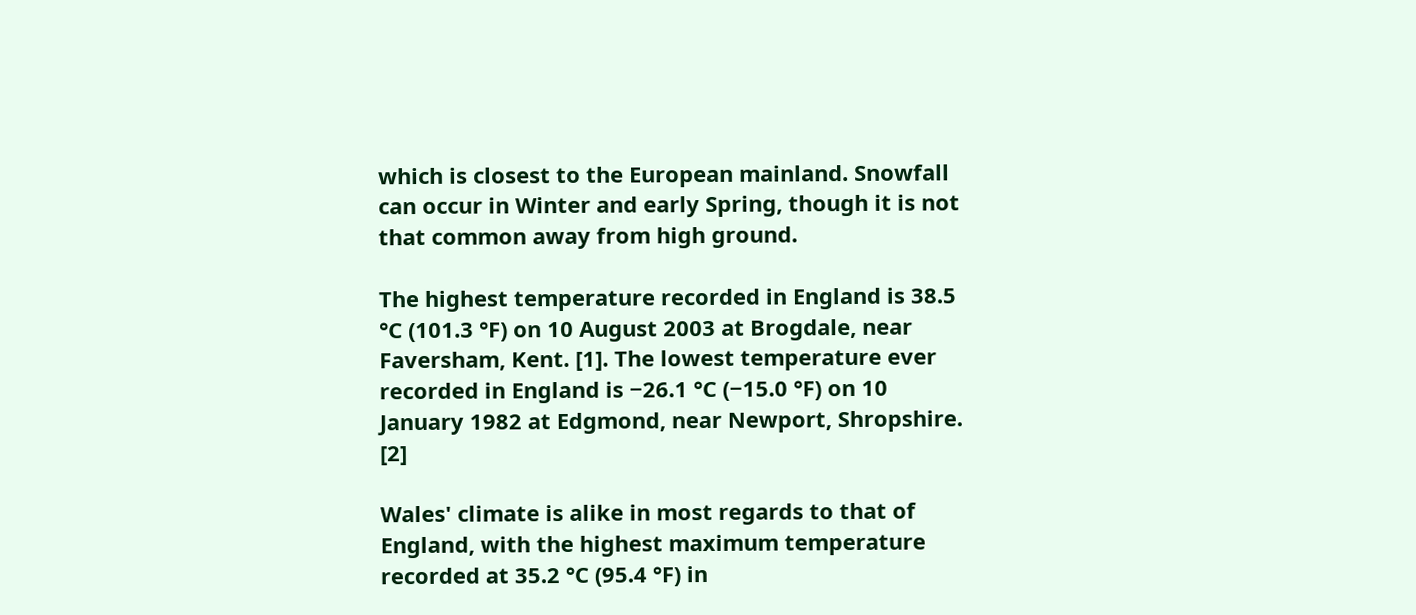which is closest to the European mainland. Snowfall can occur in Winter and early Spring, though it is not that common away from high ground.

The highest temperature recorded in England is 38.5 °C (101.3 °F) on 10 August 2003 at Brogdale, near Faversham, Kent. [1]. The lowest temperature ever recorded in England is −26.1 °C (−15.0 °F) on 10 January 1982 at Edgmond, near Newport, Shropshire. [2]

Wales' climate is alike in most regards to that of England, with the highest maximum temperature recorded at 35.2 °C (95.4 °F) in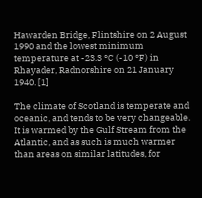Hawarden Bridge, Flintshire on 2 August 1990 and the lowest minimum temperature at -23.3 °C (-10 °F) in Rhayader, Radnorshire on 21 January 1940. [1]

The climate of Scotland is temperate and oceanic, and tends to be very changeable. It is warmed by the Gulf Stream from the Atlantic, and as such is much warmer than areas on similar latitudes, for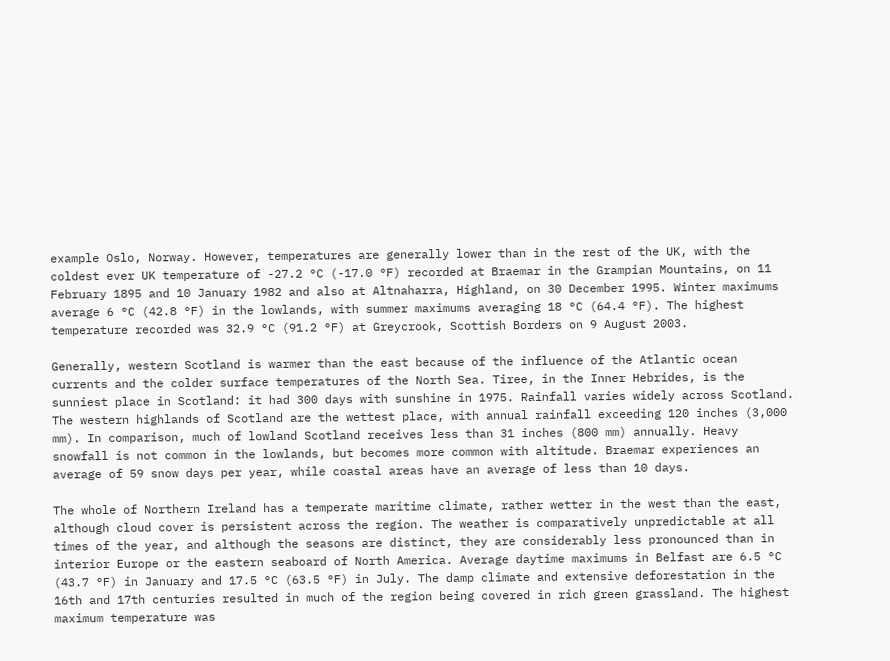example Oslo, Norway. However, temperatures are generally lower than in the rest of the UK, with the coldest ever UK temperature of -27.2 °C (-17.0 °F) recorded at Braemar in the Grampian Mountains, on 11 February 1895 and 10 January 1982 and also at Altnaharra, Highland, on 30 December 1995. Winter maximums average 6 °C (42.8 °F) in the lowlands, with summer maximums averaging 18 °C (64.4 °F). The highest temperature recorded was 32.9 °C (91.2 °F) at Greycrook, Scottish Borders on 9 August 2003.

Generally, western Scotland is warmer than the east because of the influence of the Atlantic ocean currents and the colder surface temperatures of the North Sea. Tiree, in the Inner Hebrides, is the sunniest place in Scotland: it had 300 days with sunshine in 1975. Rainfall varies widely across Scotland. The western highlands of Scotland are the wettest place, with annual rainfall exceeding 120 inches (3,000 mm). In comparison, much of lowland Scotland receives less than 31 inches (800 mm) annually. Heavy snowfall is not common in the lowlands, but becomes more common with altitude. Braemar experiences an average of 59 snow days per year, while coastal areas have an average of less than 10 days.

The whole of Northern Ireland has a temperate maritime climate, rather wetter in the west than the east, although cloud cover is persistent across the region. The weather is comparatively unpredictable at all times of the year, and although the seasons are distinct, they are considerably less pronounced than in interior Europe or the eastern seaboard of North America. Average daytime maximums in Belfast are 6.5 °C (43.7 °F) in January and 17.5 °C (63.5 °F) in July. The damp climate and extensive deforestation in the 16th and 17th centuries resulted in much of the region being covered in rich green grassland. The highest maximum temperature was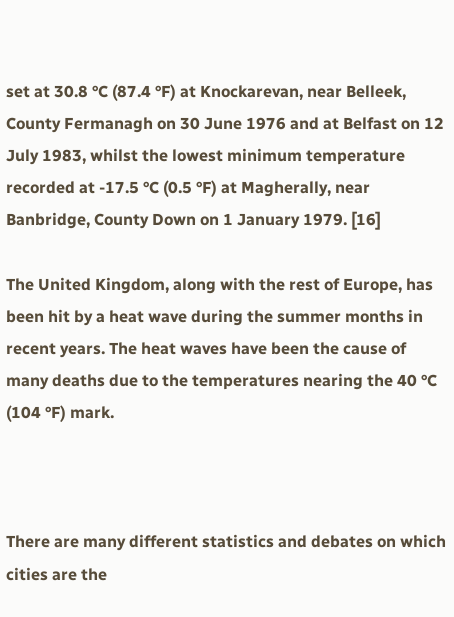set at 30.8 °C (87.4 °F) at Knockarevan, near Belleek, County Fermanagh on 30 June 1976 and at Belfast on 12 July 1983, whilst the lowest minimum temperature recorded at -17.5 °C (0.5 °F) at Magherally, near Banbridge, County Down on 1 January 1979. [16]

The United Kingdom, along with the rest of Europe, has been hit by a heat wave during the summer months in recent years. The heat waves have been the cause of many deaths due to the temperatures nearing the 40 °C (104 °F) mark.



There are many different statistics and debates on which cities are the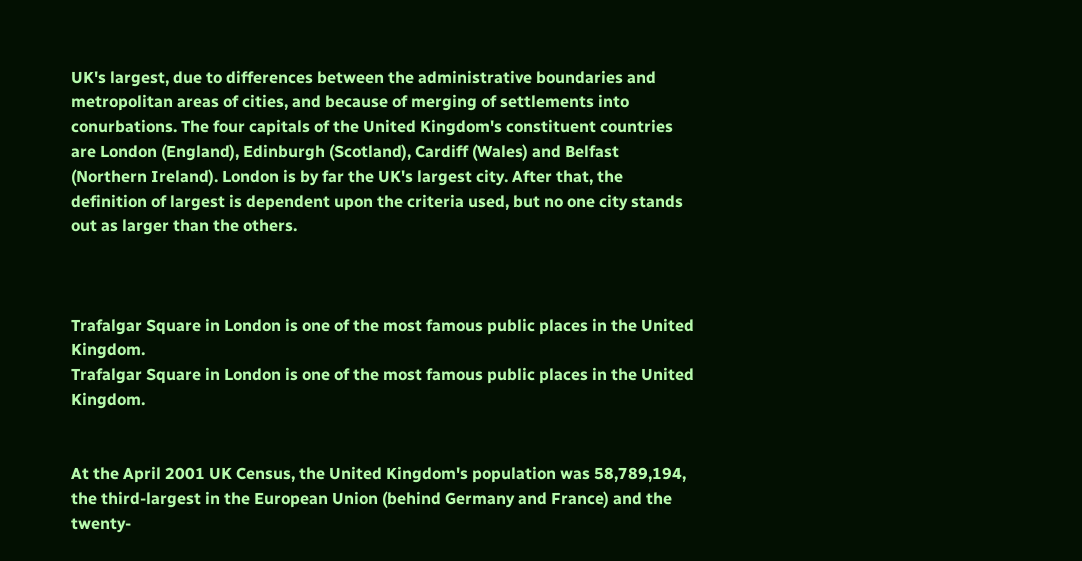UK's largest, due to differences between the administrative boundaries and metropolitan areas of cities, and because of merging of settlements into conurbations. The four capitals of the United Kingdom's constituent countries are London (England), Edinburgh (Scotland), Cardiff (Wales) and Belfast (Northern Ireland). London is by far the UK's largest city. After that, the definition of largest is dependent upon the criteria used, but no one city stands out as larger than the others.



Trafalgar Square in London is one of the most famous public places in the United Kingdom.
Trafalgar Square in London is one of the most famous public places in the United Kingdom.


At the April 2001 UK Census, the United Kingdom's population was 58,789,194, the third-largest in the European Union (behind Germany and France) and the twenty-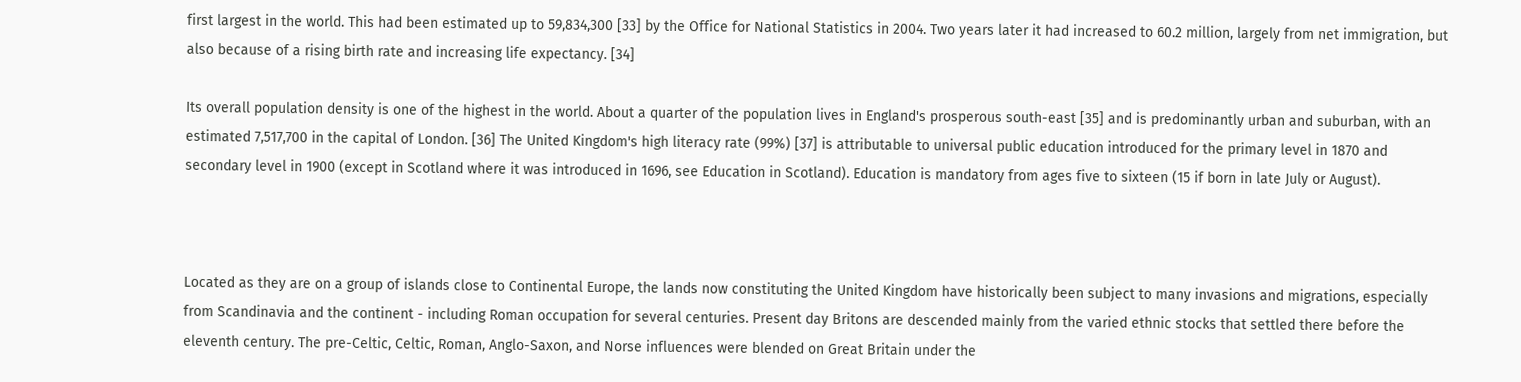first largest in the world. This had been estimated up to 59,834,300 [33] by the Office for National Statistics in 2004. Two years later it had increased to 60.2 million, largely from net immigration, but also because of a rising birth rate and increasing life expectancy. [34]

Its overall population density is one of the highest in the world. About a quarter of the population lives in England's prosperous south-east [35] and is predominantly urban and suburban, with an estimated 7,517,700 in the capital of London. [36] The United Kingdom's high literacy rate (99%) [37] is attributable to universal public education introduced for the primary level in 1870 and secondary level in 1900 (except in Scotland where it was introduced in 1696, see Education in Scotland). Education is mandatory from ages five to sixteen (15 if born in late July or August).



Located as they are on a group of islands close to Continental Europe, the lands now constituting the United Kingdom have historically been subject to many invasions and migrations, especially from Scandinavia and the continent - including Roman occupation for several centuries. Present day Britons are descended mainly from the varied ethnic stocks that settled there before the eleventh century. The pre-Celtic, Celtic, Roman, Anglo-Saxon, and Norse influences were blended on Great Britain under the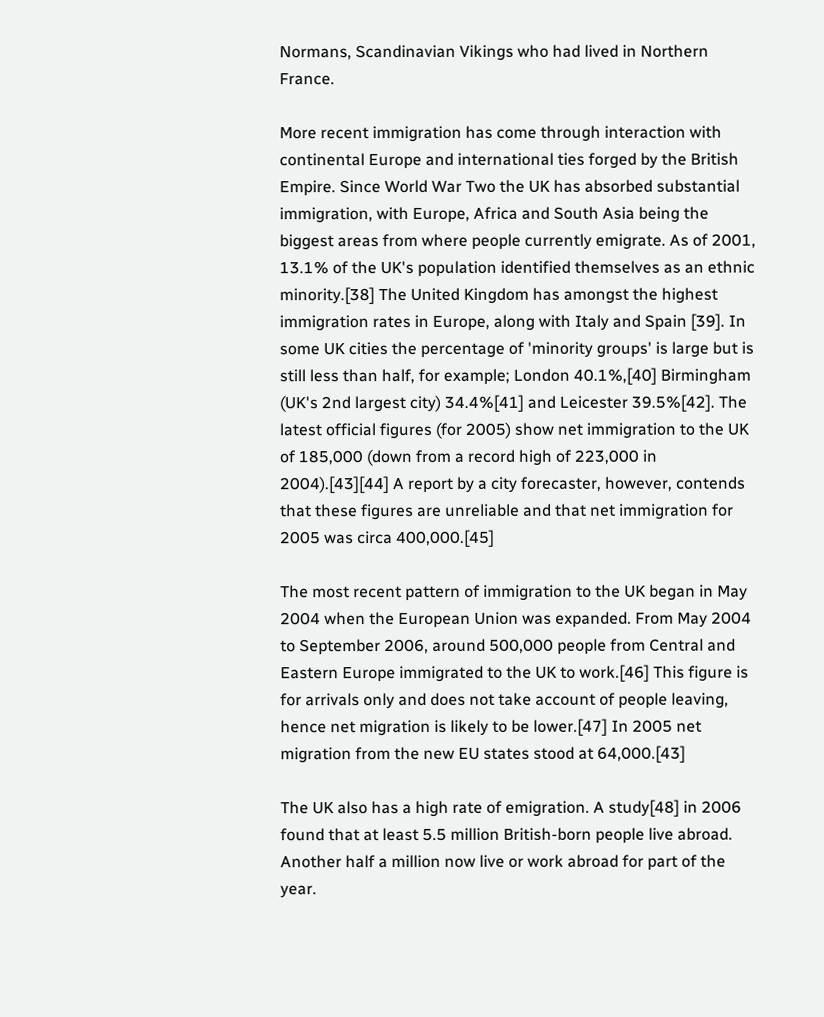Normans, Scandinavian Vikings who had lived in Northern France.

More recent immigration has come through interaction with continental Europe and international ties forged by the British Empire. Since World War Two the UK has absorbed substantial immigration, with Europe, Africa and South Asia being the biggest areas from where people currently emigrate. As of 2001, 13.1% of the UK's population identified themselves as an ethnic minority.[38] The United Kingdom has amongst the highest immigration rates in Europe, along with Italy and Spain [39]. In some UK cities the percentage of 'minority groups' is large but is still less than half, for example; London 40.1%,[40] Birmingham (UK's 2nd largest city) 34.4%[41] and Leicester 39.5%[42]. The latest official figures (for 2005) show net immigration to the UK of 185,000 (down from a record high of 223,000 in 2004).[43][44] A report by a city forecaster, however, contends that these figures are unreliable and that net immigration for 2005 was circa 400,000.[45]

The most recent pattern of immigration to the UK began in May 2004 when the European Union was expanded. From May 2004 to September 2006, around 500,000 people from Central and Eastern Europe immigrated to the UK to work.[46] This figure is for arrivals only and does not take account of people leaving, hence net migration is likely to be lower.[47] In 2005 net migration from the new EU states stood at 64,000.[43]

The UK also has a high rate of emigration. A study[48] in 2006 found that at least 5.5 million British-born people live abroad. Another half a million now live or work abroad for part of the year.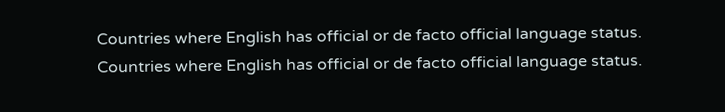Countries where English has official or de facto official language status.
Countries where English has official or de facto official language status.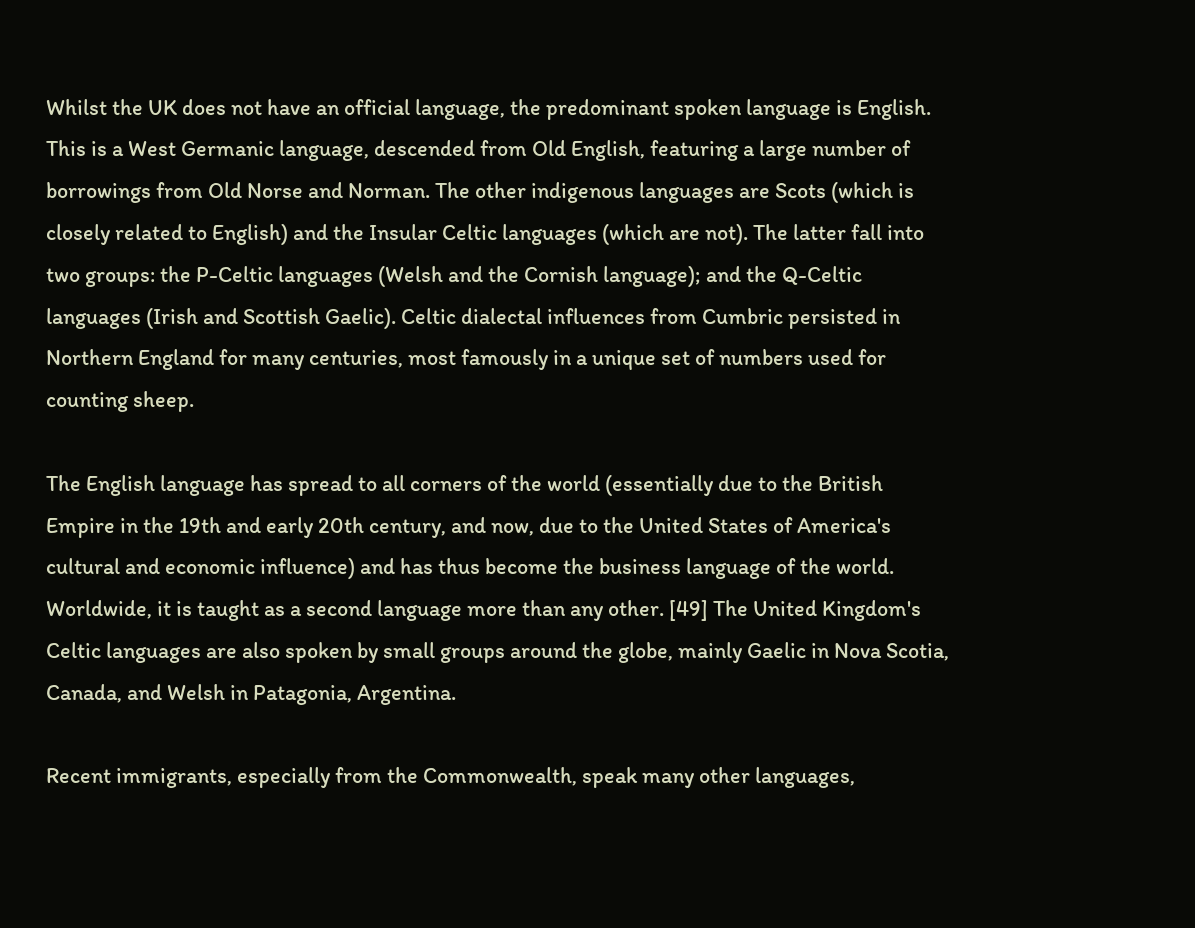Whilst the UK does not have an official language, the predominant spoken language is English. This is a West Germanic language, descended from Old English, featuring a large number of borrowings from Old Norse and Norman. The other indigenous languages are Scots (which is closely related to English) and the Insular Celtic languages (which are not). The latter fall into two groups: the P-Celtic languages (Welsh and the Cornish language); and the Q-Celtic languages (Irish and Scottish Gaelic). Celtic dialectal influences from Cumbric persisted in Northern England for many centuries, most famously in a unique set of numbers used for counting sheep.

The English language has spread to all corners of the world (essentially due to the British Empire in the 19th and early 20th century, and now, due to the United States of America's cultural and economic influence) and has thus become the business language of the world. Worldwide, it is taught as a second language more than any other. [49] The United Kingdom's Celtic languages are also spoken by small groups around the globe, mainly Gaelic in Nova Scotia, Canada, and Welsh in Patagonia, Argentina.

Recent immigrants, especially from the Commonwealth, speak many other languages,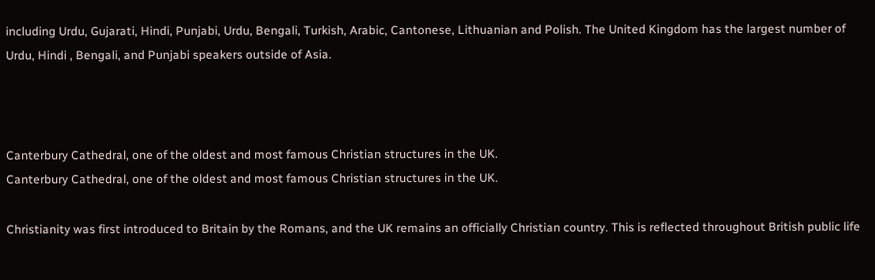including Urdu, Gujarati, Hindi, Punjabi, Urdu, Bengali, Turkish, Arabic, Cantonese, Lithuanian and Polish. The United Kingdom has the largest number of Urdu, Hindi , Bengali, and Punjabi speakers outside of Asia.



Canterbury Cathedral, one of the oldest and most famous Christian structures in the UK.
Canterbury Cathedral, one of the oldest and most famous Christian structures in the UK.

Christianity was first introduced to Britain by the Romans, and the UK remains an officially Christian country. This is reflected throughout British public life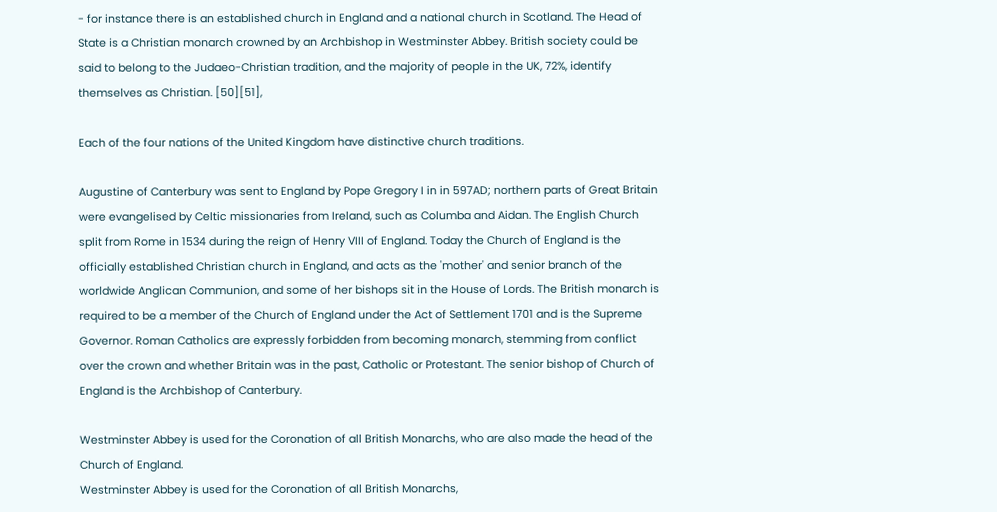- for instance there is an established church in England and a national church in Scotland. The Head of State is a Christian monarch crowned by an Archbishop in Westminster Abbey. British society could be said to belong to the Judaeo-Christian tradition, and the majority of people in the UK, 72%, identify themselves as Christian. [50][51],

Each of the four nations of the United Kingdom have distinctive church traditions.

Augustine of Canterbury was sent to England by Pope Gregory I in in 597AD; northern parts of Great Britain were evangelised by Celtic missionaries from Ireland, such as Columba and Aidan. The English Church split from Rome in 1534 during the reign of Henry VIII of England. Today the Church of England is the officially established Christian church in England, and acts as the 'mother' and senior branch of the worldwide Anglican Communion, and some of her bishops sit in the House of Lords. The British monarch is required to be a member of the Church of England under the Act of Settlement 1701 and is the Supreme Governor. Roman Catholics are expressly forbidden from becoming monarch, stemming from conflict over the crown and whether Britain was in the past, Catholic or Protestant. The senior bishop of Church of England is the Archbishop of Canterbury.

Westminster Abbey is used for the Coronation of all British Monarchs, who are also made the head of the Church of England.
Westminster Abbey is used for the Coronation of all British Monarchs,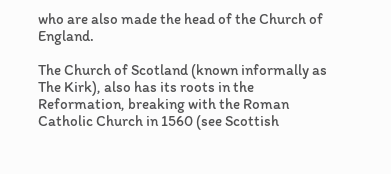who are also made the head of the Church of England.

The Church of Scotland (known informally as The Kirk), also has its roots in the Reformation, breaking with the Roman Catholic Church in 1560 (see Scottish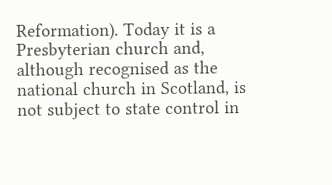Reformation). Today it is a Presbyterian church and, although recognised as the national church in Scotland, is not subject to state control in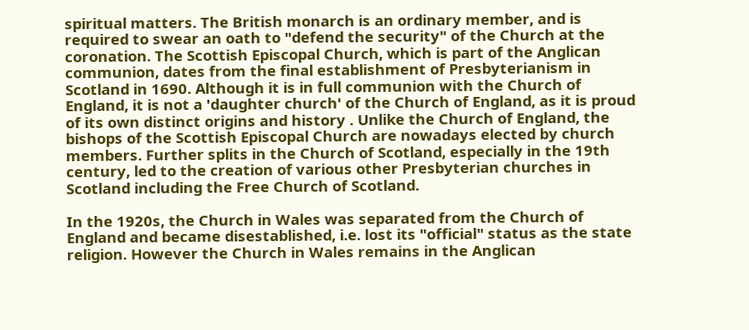spiritual matters. The British monarch is an ordinary member, and is required to swear an oath to "defend the security" of the Church at the coronation. The Scottish Episcopal Church, which is part of the Anglican communion, dates from the final establishment of Presbyterianism in Scotland in 1690. Although it is in full communion with the Church of England, it is not a 'daughter church' of the Church of England, as it is proud of its own distinct origins and history . Unlike the Church of England, the bishops of the Scottish Episcopal Church are nowadays elected by church members. Further splits in the Church of Scotland, especially in the 19th century, led to the creation of various other Presbyterian churches in Scotland including the Free Church of Scotland.

In the 1920s, the Church in Wales was separated from the Church of England and became disestablished, i.e. lost its "official" status as the state religion. However the Church in Wales remains in the Anglican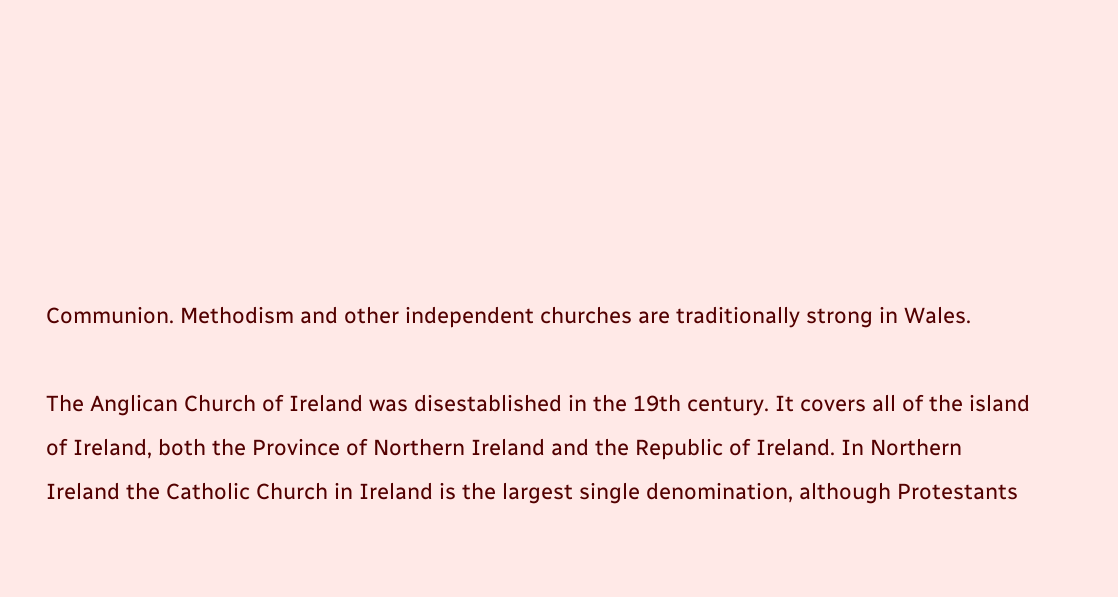Communion. Methodism and other independent churches are traditionally strong in Wales.

The Anglican Church of Ireland was disestablished in the 19th century. It covers all of the island of Ireland, both the Province of Northern Ireland and the Republic of Ireland. In Northern Ireland the Catholic Church in Ireland is the largest single denomination, although Protestants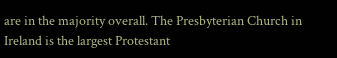are in the majority overall. The Presbyterian Church in Ireland is the largest Protestant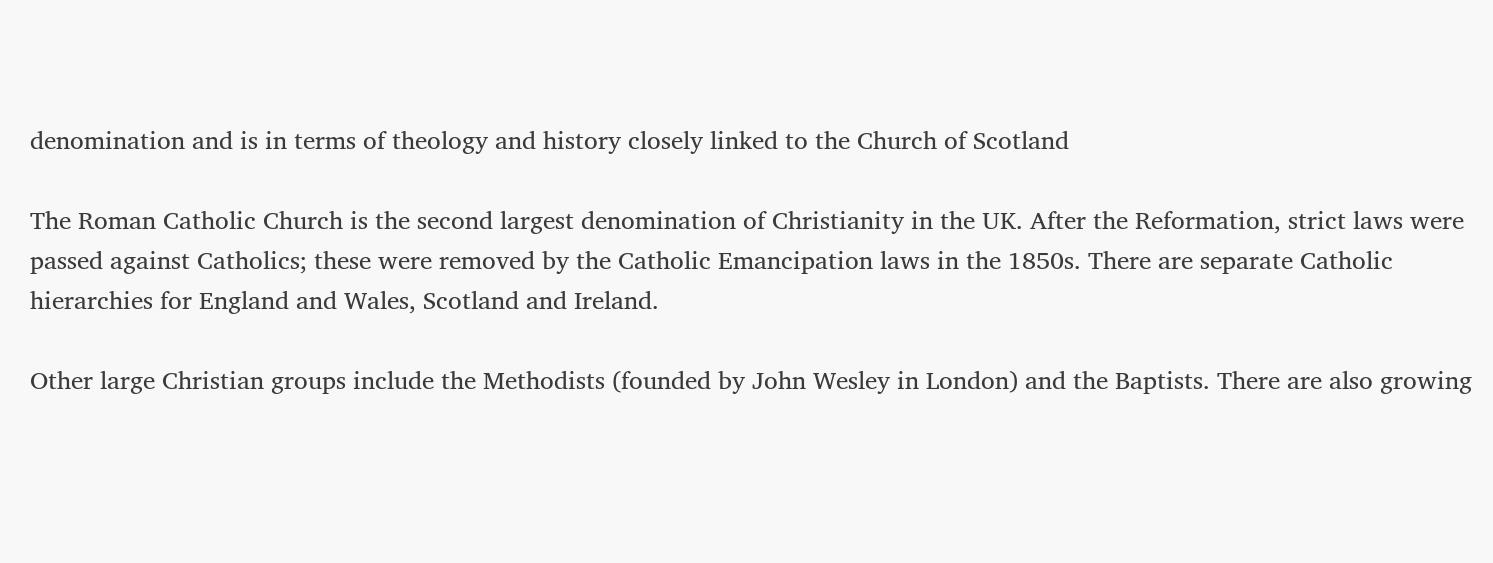denomination and is in terms of theology and history closely linked to the Church of Scotland

The Roman Catholic Church is the second largest denomination of Christianity in the UK. After the Reformation, strict laws were passed against Catholics; these were removed by the Catholic Emancipation laws in the 1850s. There are separate Catholic hierarchies for England and Wales, Scotland and Ireland.

Other large Christian groups include the Methodists (founded by John Wesley in London) and the Baptists. There are also growing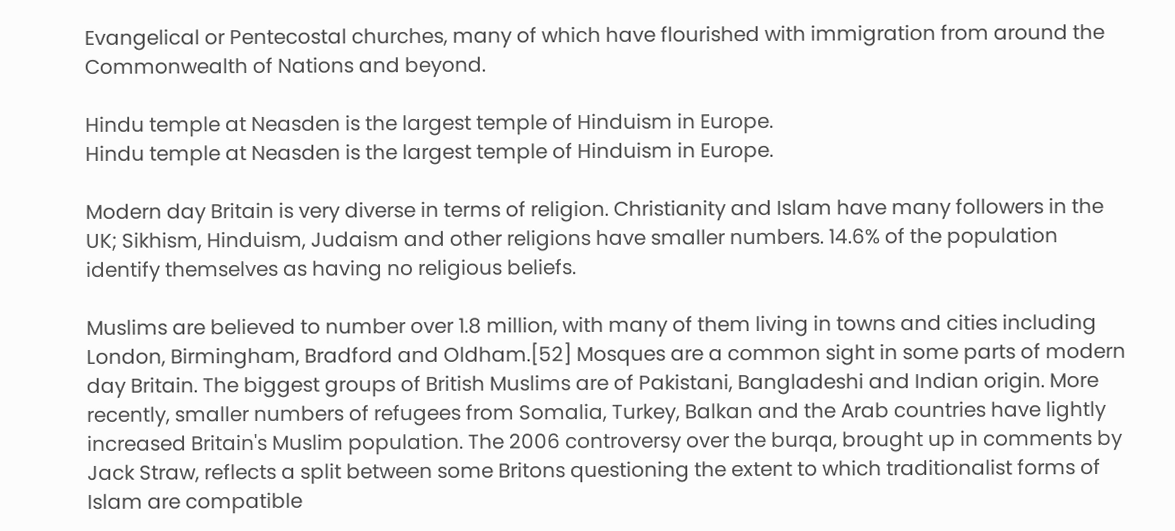Evangelical or Pentecostal churches, many of which have flourished with immigration from around the Commonwealth of Nations and beyond.

Hindu temple at Neasden is the largest temple of Hinduism in Europe.
Hindu temple at Neasden is the largest temple of Hinduism in Europe.

Modern day Britain is very diverse in terms of religion. Christianity and Islam have many followers in the UK; Sikhism, Hinduism, Judaism and other religions have smaller numbers. 14.6% of the population identify themselves as having no religious beliefs.

Muslims are believed to number over 1.8 million, with many of them living in towns and cities including London, Birmingham, Bradford and Oldham.[52] Mosques are a common sight in some parts of modern day Britain. The biggest groups of British Muslims are of Pakistani, Bangladeshi and Indian origin. More recently, smaller numbers of refugees from Somalia, Turkey, Balkan and the Arab countries have lightly increased Britain's Muslim population. The 2006 controversy over the burqa, brought up in comments by Jack Straw, reflects a split between some Britons questioning the extent to which traditionalist forms of Islam are compatible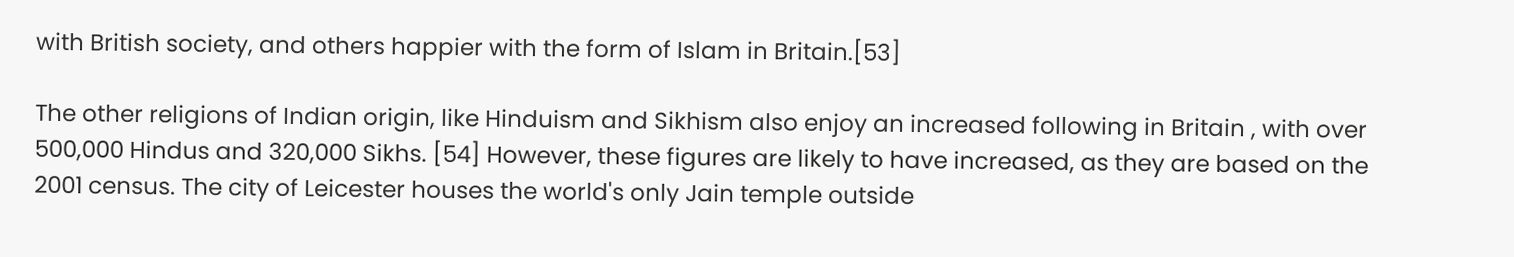with British society, and others happier with the form of Islam in Britain.[53]

The other religions of Indian origin, like Hinduism and Sikhism also enjoy an increased following in Britain , with over 500,000 Hindus and 320,000 Sikhs. [54] However, these figures are likely to have increased, as they are based on the 2001 census. The city of Leicester houses the world's only Jain temple outside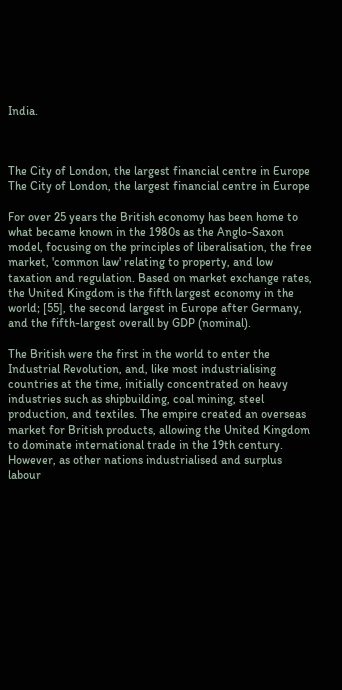India.



The City of London, the largest financial centre in Europe
The City of London, the largest financial centre in Europe

For over 25 years the British economy has been home to what became known in the 1980s as the Anglo-Saxon model, focusing on the principles of liberalisation, the free market, 'common law' relating to property, and low taxation and regulation. Based on market exchange rates, the United Kingdom is the fifth largest economy in the world; [55], the second largest in Europe after Germany, and the fifth-largest overall by GDP (nominal).

The British were the first in the world to enter the Industrial Revolution, and, like most industrialising countries at the time, initially concentrated on heavy industries such as shipbuilding, coal mining, steel production, and textiles. The empire created an overseas market for British products, allowing the United Kingdom to dominate international trade in the 19th century. However, as other nations industrialised and surplus labour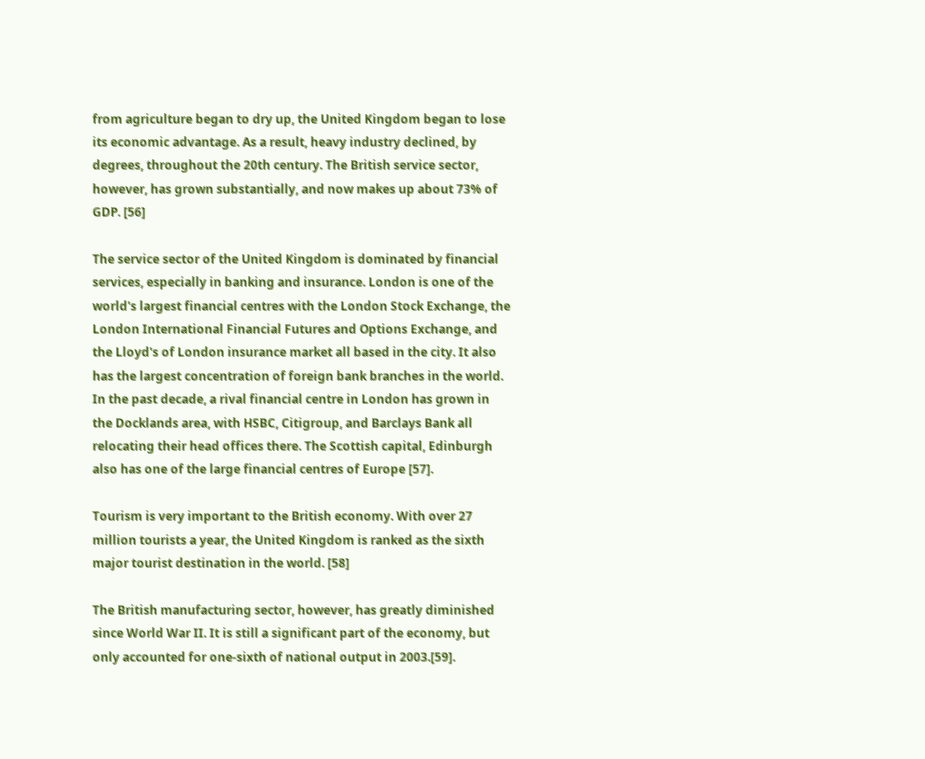from agriculture began to dry up, the United Kingdom began to lose its economic advantage. As a result, heavy industry declined, by degrees, throughout the 20th century. The British service sector, however, has grown substantially, and now makes up about 73% of GDP. [56]

The service sector of the United Kingdom is dominated by financial services, especially in banking and insurance. London is one of the world's largest financial centres with the London Stock Exchange, the London International Financial Futures and Options Exchange, and the Lloyd's of London insurance market all based in the city. It also has the largest concentration of foreign bank branches in the world. In the past decade, a rival financial centre in London has grown in the Docklands area, with HSBC, Citigroup, and Barclays Bank all relocating their head offices there. The Scottish capital, Edinburgh also has one of the large financial centres of Europe [57].

Tourism is very important to the British economy. With over 27 million tourists a year, the United Kingdom is ranked as the sixth major tourist destination in the world. [58]

The British manufacturing sector, however, has greatly diminished since World War II. It is still a significant part of the economy, but only accounted for one-sixth of national output in 2003.[59].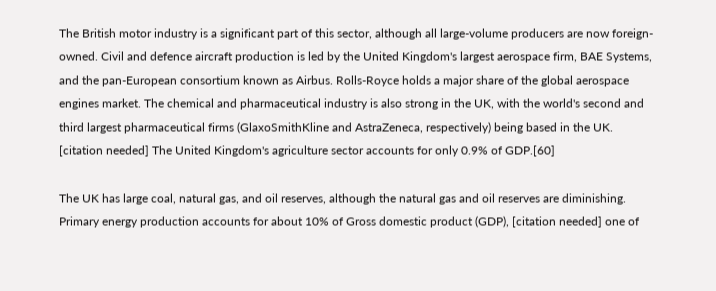The British motor industry is a significant part of this sector, although all large-volume producers are now foreign-owned. Civil and defence aircraft production is led by the United Kingdom's largest aerospace firm, BAE Systems, and the pan-European consortium known as Airbus. Rolls-Royce holds a major share of the global aerospace engines market. The chemical and pharmaceutical industry is also strong in the UK, with the world's second and third largest pharmaceutical firms (GlaxoSmithKline and AstraZeneca, respectively) being based in the UK. [citation needed] The United Kingdom's agriculture sector accounts for only 0.9% of GDP.[60]

The UK has large coal, natural gas, and oil reserves, although the natural gas and oil reserves are diminishing. Primary energy production accounts for about 10% of Gross domestic product (GDP), [citation needed] one of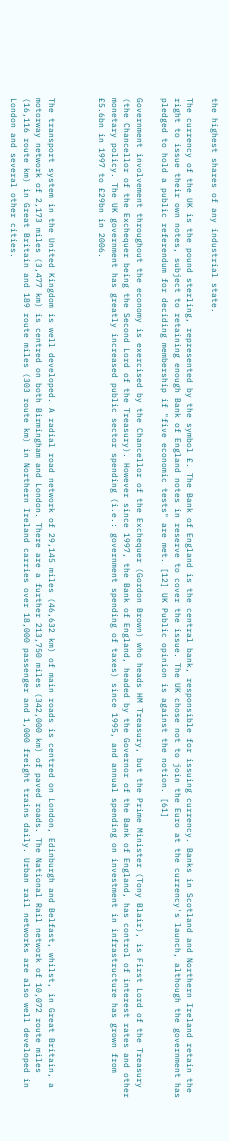the highest shares of any industrial state.

The currency of the UK is the pound sterling, represented by the symbol £. The Bank of England is the central bank, responsible for issuing currency. Banks in Scotland and Northern Ireland retain the right to issue their own notes, subject to retaining enough Bank of England notes in reserve to cover the issue. The UK chose not to join the Euro at the currency's launch, although the government has pledged to hold a public referendum for deciding membership if "five economic tests" are met. [12] UK Public opinion is against the notion. [61]

Government involvement throughout the economy is exercised by the Chancellor of the Exchequer (Gordon Brown) who heads HM Treasury, but the Prime Minister (Tony Blair), is First Lord of the Treasury (the Chancellor of the Exchequer being the Second Lord of the Treasury). However since 1997, the Bank of England, headed by the Governor of the Bank of England, has control of interest rates and other monetary policy. The UK government has greatly increased public sector spending (i.e.: government spending of taxes) since 1995, and annual spending on investment in infrastructure has grown from £5.6bn in 1997 to £29bn in 2006.



The transport system in the United Kingdom is well developed. A radial road network of 29,145 miles (46,632 km) of main roads is centred on London, Edinburgh and Belfast, whilst, in Great Britain, a motorway network of 2,173 miles (3,477 km) is centred on both Birmingham and London. There are a further 213,750 miles (342,000 km) of paved roads. The National Rail network of 10,072 route miles (16,116 route km) in Great Britain and 189 route miles (303 route km) in Northern Ireland carries over 18,000 passenger and 1,000 freight trains daily. Urban rail networks are also well developed in London and several other cities.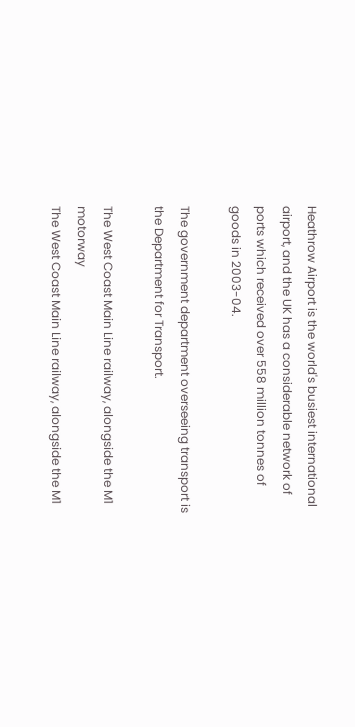Heathrow Airport is the world's busiest international airport, and the UK has a considerable network of ports which received over 558 million tonnes of goods in 2003-04.

The government department overseeing transport is the Department for Transport.

The West Coast Main Line railway, alongside the M1 motorway
The West Coast Main Line railway, alongside the M1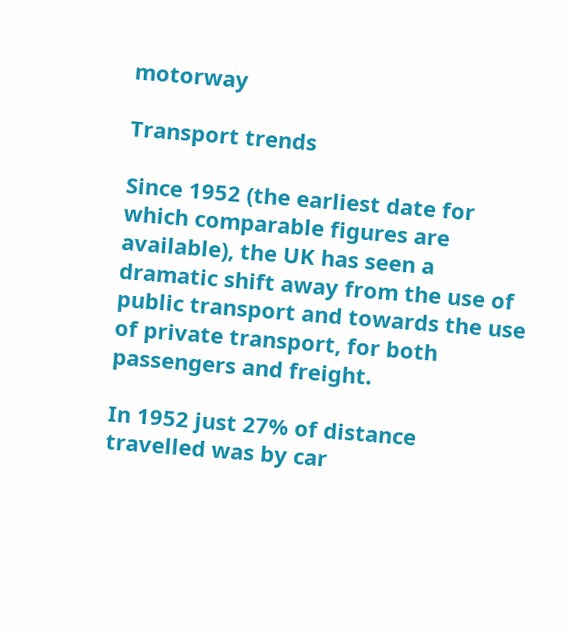motorway

Transport trends

Since 1952 (the earliest date for which comparable figures are available), the UK has seen a dramatic shift away from the use of public transport and towards the use of private transport, for both passengers and freight.

In 1952 just 27% of distance travelled was by car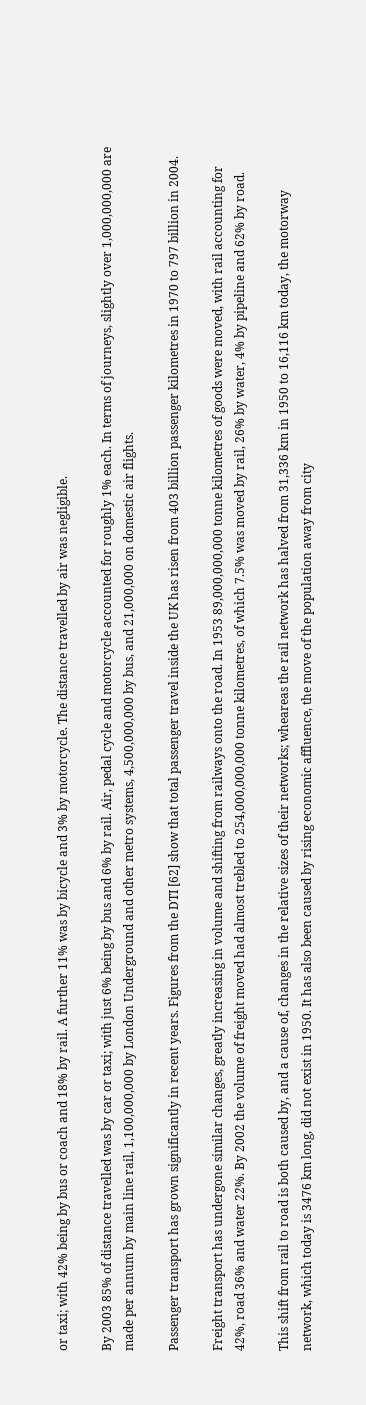or taxi; with 42% being by bus or coach and 18% by rail. A further 11% was by bicycle and 3% by motorcycle. The distance travelled by air was negligible.

By 2003 85% of distance travelled was by car or taxi; with just 6% being by bus and 6% by rail. Air, pedal cycle and motorcycle accounted for roughly 1% each. In terms of journeys, slightly over 1,000,000,000 are made per annum by main line rail, 1,100,000,000 by London Underground and other metro systems, 4,500,000,000 by bus, and 21,000,000 on domestic air flights.

Passenger transport has grown significantly in recent years. Figures from the DTI [62] show that total passenger travel inside the UK has risen from 403 billion passenger kilometres in 1970 to 797 billion in 2004.

Freight transport has undergone similar changes, greatly increasing in volume and shifting from railways onto the road. In 1953 89,000,000,000 tonne kilometres of goods were moved, with rail accounting for 42%, road 36% and water 22%. By 2002 the volume of freight moved had almost trebled to 254,000,000,000 tonne kilometres, of which 7.5% was moved by rail, 26% by water, 4% by pipeline and 62% by road.

This shift from rail to road is both caused by, and a cause of, changes in the relative sizes of their networks; wheareas the rail network has halved from 31,336 km in 1950 to 16,116 km today, the motorway network, which today is 3476 km long, did not exist in 1950. It has also been caused by rising economic affluence, the move of the population away from city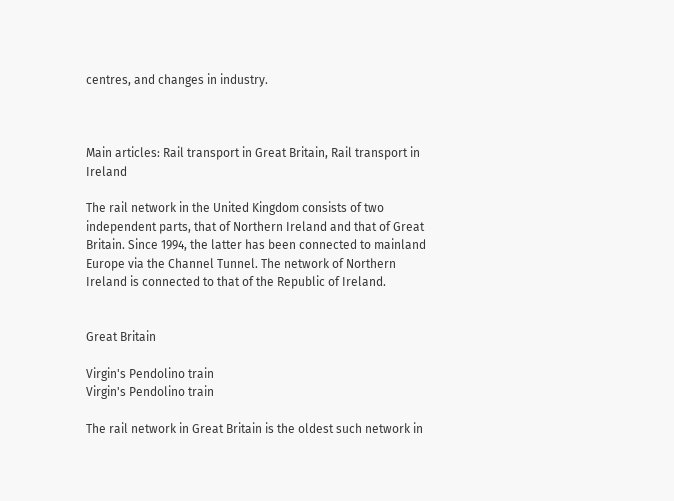centres, and changes in industry.



Main articles: Rail transport in Great Britain, Rail transport in Ireland

The rail network in the United Kingdom consists of two independent parts, that of Northern Ireland and that of Great Britain. Since 1994, the latter has been connected to mainland Europe via the Channel Tunnel. The network of Northern Ireland is connected to that of the Republic of Ireland.


Great Britain

Virgin's Pendolino train
Virgin's Pendolino train

The rail network in Great Britain is the oldest such network in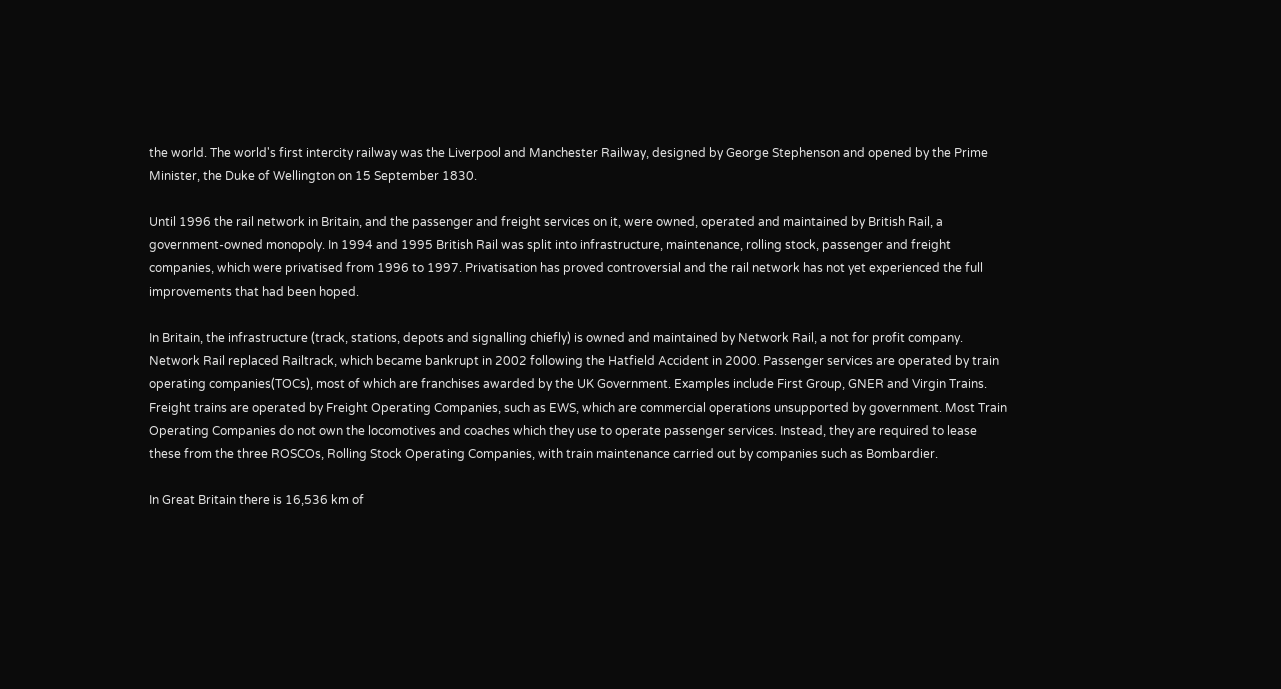the world. The world's first intercity railway was the Liverpool and Manchester Railway, designed by George Stephenson and opened by the Prime Minister, the Duke of Wellington on 15 September 1830.

Until 1996 the rail network in Britain, and the passenger and freight services on it, were owned, operated and maintained by British Rail, a government-owned monopoly. In 1994 and 1995 British Rail was split into infrastructure, maintenance, rolling stock, passenger and freight companies, which were privatised from 1996 to 1997. Privatisation has proved controversial and the rail network has not yet experienced the full improvements that had been hoped.

In Britain, the infrastructure (track, stations, depots and signalling chiefly) is owned and maintained by Network Rail, a not for profit company. Network Rail replaced Railtrack, which became bankrupt in 2002 following the Hatfield Accident in 2000. Passenger services are operated by train operating companies(TOCs), most of which are franchises awarded by the UK Government. Examples include First Group, GNER and Virgin Trains. Freight trains are operated by Freight Operating Companies, such as EWS, which are commercial operations unsupported by government. Most Train Operating Companies do not own the locomotives and coaches which they use to operate passenger services. Instead, they are required to lease these from the three ROSCOs, Rolling Stock Operating Companies, with train maintenance carried out by companies such as Bombardier.

In Great Britain there is 16,536 km of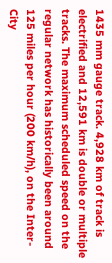1435 mm gauge track. 4,928 km of track is electrified and 12,591 km is double or multiple tracks. The maximum scheduled speed on the regular network has historically been around 125 miles per hour (200 km/h), on the Inter-City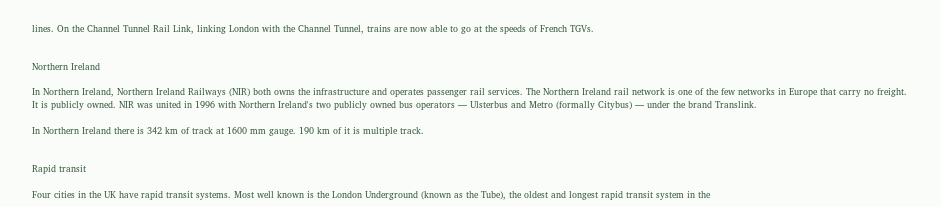lines. On the Channel Tunnel Rail Link, linking London with the Channel Tunnel, trains are now able to go at the speeds of French TGVs.


Northern Ireland

In Northern Ireland, Northern Ireland Railways (NIR) both owns the infrastructure and operates passenger rail services. The Northern Ireland rail network is one of the few networks in Europe that carry no freight. It is publicly owned. NIR was united in 1996 with Northern Ireland's two publicly owned bus operators — Ulsterbus and Metro (formally Citybus) — under the brand Translink.

In Northern Ireland there is 342 km of track at 1600 mm gauge. 190 km of it is multiple track.


Rapid transit

Four cities in the UK have rapid transit systems. Most well known is the London Underground (known as the Tube), the oldest and longest rapid transit system in the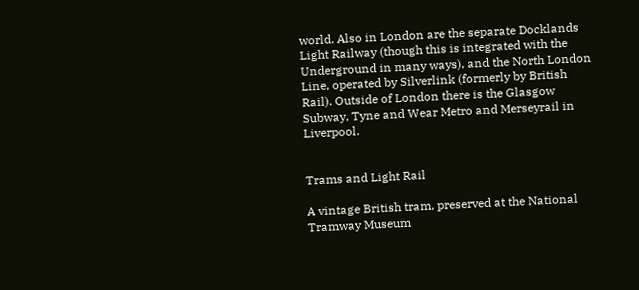world. Also in London are the separate Docklands Light Railway (though this is integrated with the Underground in many ways), and the North London Line, operated by Silverlink (formerly by British Rail). Outside of London there is the Glasgow Subway, Tyne and Wear Metro and Merseyrail in Liverpool.


Trams and Light Rail

A vintage British tram, preserved at the National Tramway Museum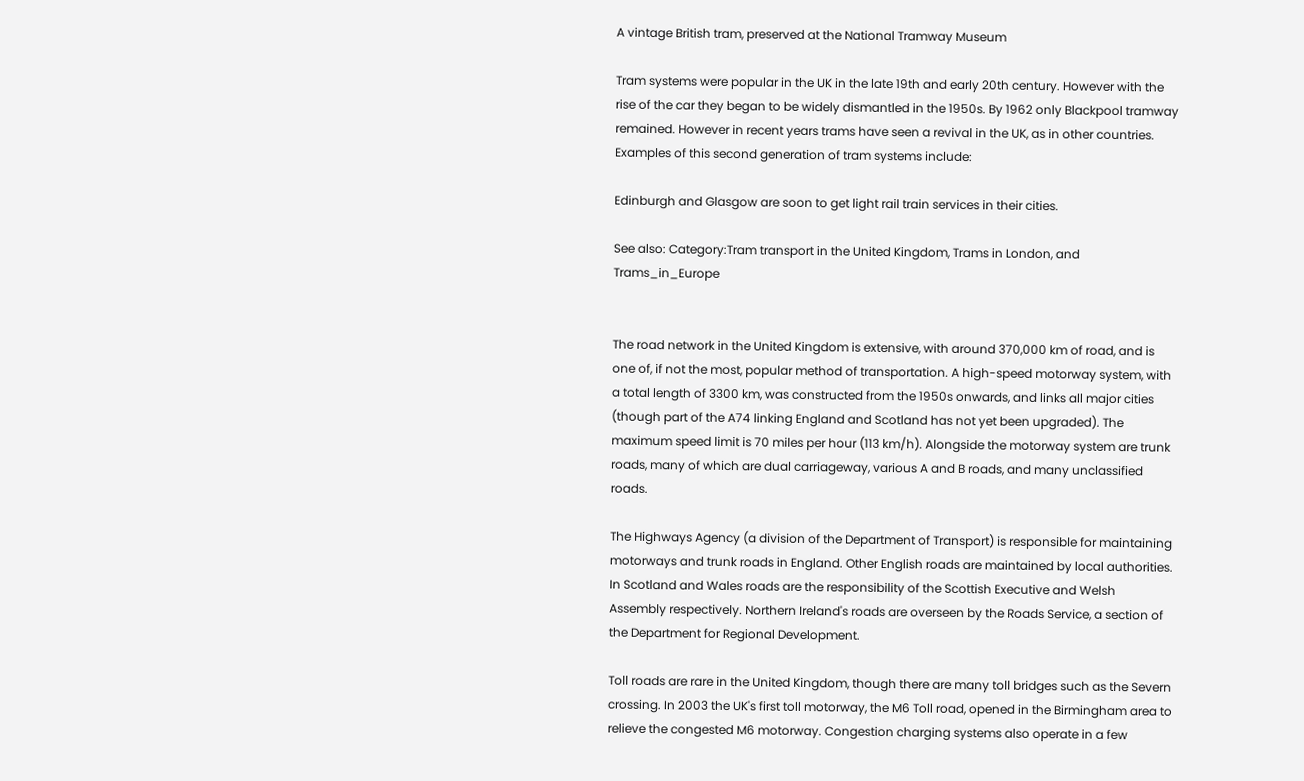A vintage British tram, preserved at the National Tramway Museum

Tram systems were popular in the UK in the late 19th and early 20th century. However with the rise of the car they began to be widely dismantled in the 1950s. By 1962 only Blackpool tramway remained. However in recent years trams have seen a revival in the UK, as in other countries. Examples of this second generation of tram systems include:

Edinburgh and Glasgow are soon to get light rail train services in their cities.

See also: Category:Tram transport in the United Kingdom, Trams in London, and Trams_in_Europe


The road network in the United Kingdom is extensive, with around 370,000 km of road, and is one of, if not the most, popular method of transportation. A high-speed motorway system, with a total length of 3300 km, was constructed from the 1950s onwards, and links all major cities (though part of the A74 linking England and Scotland has not yet been upgraded). The maximum speed limit is 70 miles per hour (113 km/h). Alongside the motorway system are trunk roads, many of which are dual carriageway, various A and B roads, and many unclassified roads.

The Highways Agency (a division of the Department of Transport) is responsible for maintaining motorways and trunk roads in England. Other English roads are maintained by local authorities. In Scotland and Wales roads are the responsibility of the Scottish Executive and Welsh Assembly respectively. Northern Ireland's roads are overseen by the Roads Service, a section of the Department for Regional Development.

Toll roads are rare in the United Kingdom, though there are many toll bridges such as the Severn crossing. In 2003 the UK's first toll motorway, the M6 Toll road, opened in the Birmingham area to relieve the congested M6 motorway. Congestion charging systems also operate in a few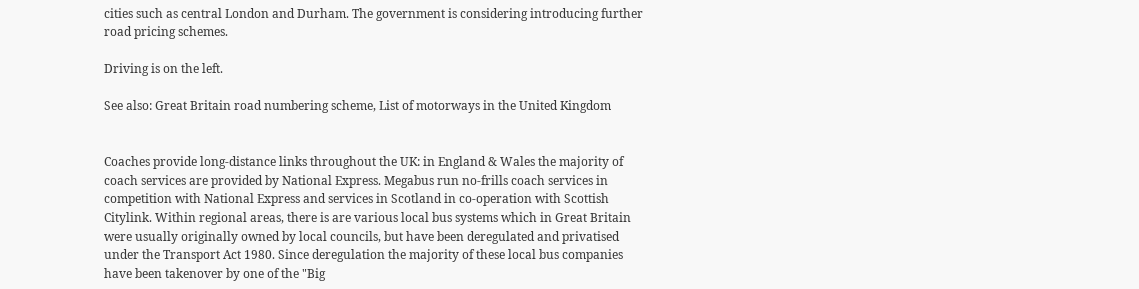cities such as central London and Durham. The government is considering introducing further road pricing schemes.

Driving is on the left.

See also: Great Britain road numbering scheme, List of motorways in the United Kingdom


Coaches provide long-distance links throughout the UK: in England & Wales the majority of coach services are provided by National Express. Megabus run no-frills coach services in competition with National Express and services in Scotland in co-operation with Scottish Citylink. Within regional areas, there is are various local bus systems which in Great Britain were usually originally owned by local councils, but have been deregulated and privatised under the Transport Act 1980. Since deregulation the majority of these local bus companies have been takenover by one of the "Big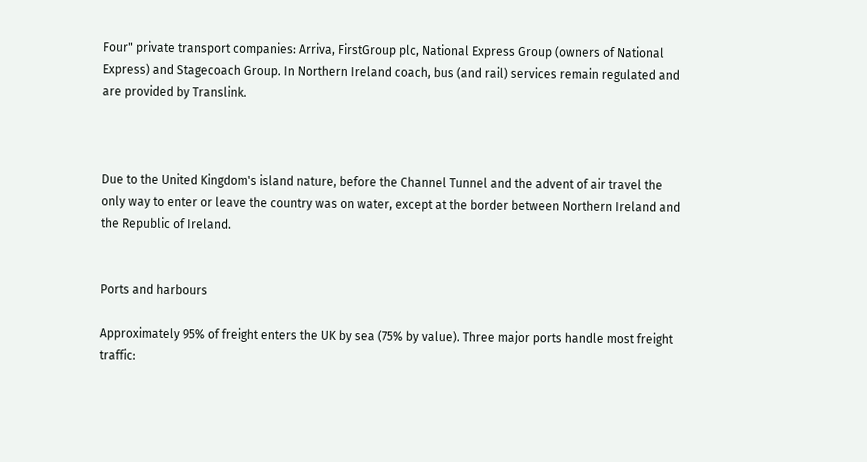Four" private transport companies: Arriva, FirstGroup plc, National Express Group (owners of National Express) and Stagecoach Group. In Northern Ireland coach, bus (and rail) services remain regulated and are provided by Translink.



Due to the United Kingdom's island nature, before the Channel Tunnel and the advent of air travel the only way to enter or leave the country was on water, except at the border between Northern Ireland and the Republic of Ireland.


Ports and harbours

Approximately 95% of freight enters the UK by sea (75% by value). Three major ports handle most freight traffic: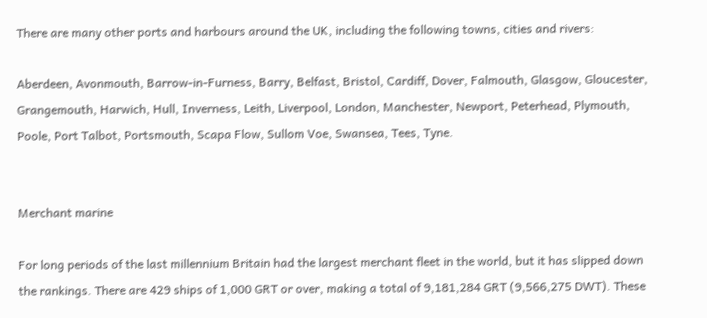There are many other ports and harbours around the UK, including the following towns, cities and rivers:

Aberdeen, Avonmouth, Barrow-in-Furness, Barry, Belfast, Bristol, Cardiff, Dover, Falmouth, Glasgow, Gloucester, Grangemouth, Harwich, Hull, Inverness, Leith, Liverpool, London, Manchester, Newport, Peterhead, Plymouth, Poole, Port Talbot, Portsmouth, Scapa Flow, Sullom Voe, Swansea, Tees, Tyne.


Merchant marine

For long periods of the last millennium Britain had the largest merchant fleet in the world, but it has slipped down the rankings. There are 429 ships of 1,000 GRT or over, making a total of 9,181,284 GRT (9,566,275 DWT). These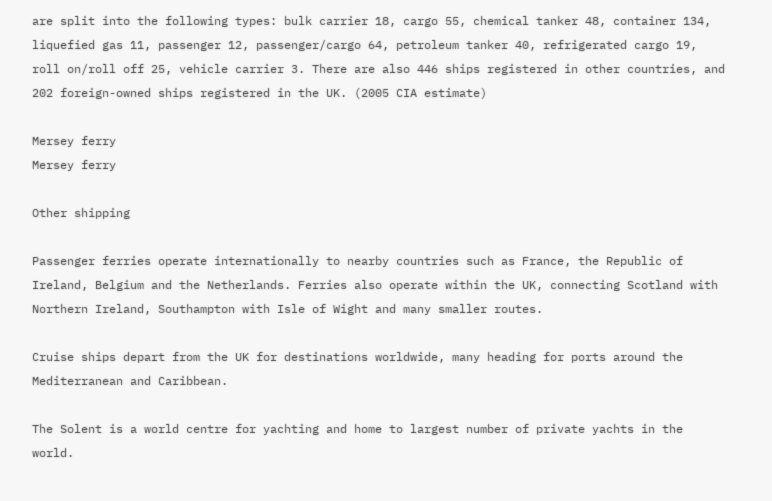are split into the following types: bulk carrier 18, cargo 55, chemical tanker 48, container 134, liquefied gas 11, passenger 12, passenger/cargo 64, petroleum tanker 40, refrigerated cargo 19, roll on/roll off 25, vehicle carrier 3. There are also 446 ships registered in other countries, and 202 foreign-owned ships registered in the UK. (2005 CIA estimate)

Mersey ferry
Mersey ferry

Other shipping

Passenger ferries operate internationally to nearby countries such as France, the Republic of Ireland, Belgium and the Netherlands. Ferries also operate within the UK, connecting Scotland with Northern Ireland, Southampton with Isle of Wight and many smaller routes.

Cruise ships depart from the UK for destinations worldwide, many heading for ports around the Mediterranean and Caribbean.

The Solent is a world centre for yachting and home to largest number of private yachts in the world.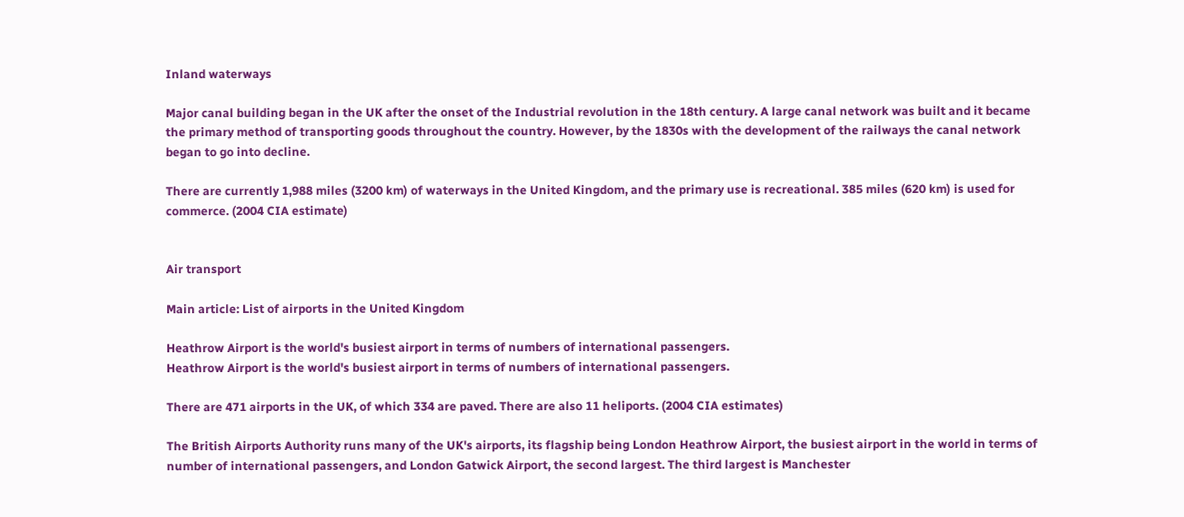Inland waterways

Major canal building began in the UK after the onset of the Industrial revolution in the 18th century. A large canal network was built and it became the primary method of transporting goods throughout the country. However, by the 1830s with the development of the railways the canal network began to go into decline.

There are currently 1,988 miles (3200 km) of waterways in the United Kingdom, and the primary use is recreational. 385 miles (620 km) is used for commerce. (2004 CIA estimate)


Air transport

Main article: List of airports in the United Kingdom

Heathrow Airport is the world's busiest airport in terms of numbers of international passengers.
Heathrow Airport is the world's busiest airport in terms of numbers of international passengers.

There are 471 airports in the UK, of which 334 are paved. There are also 11 heliports. (2004 CIA estimates)

The British Airports Authority runs many of the UK's airports, its flagship being London Heathrow Airport, the busiest airport in the world in terms of number of international passengers, and London Gatwick Airport, the second largest. The third largest is Manchester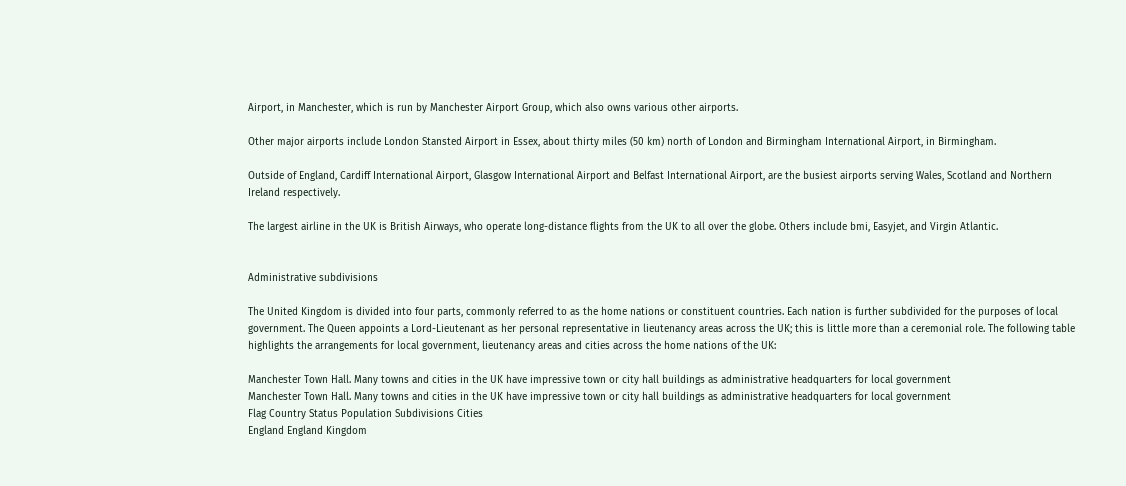Airport, in Manchester, which is run by Manchester Airport Group, which also owns various other airports.

Other major airports include London Stansted Airport in Essex, about thirty miles (50 km) north of London and Birmingham International Airport, in Birmingham.

Outside of England, Cardiff International Airport, Glasgow International Airport and Belfast International Airport, are the busiest airports serving Wales, Scotland and Northern Ireland respectively.

The largest airline in the UK is British Airways, who operate long-distance flights from the UK to all over the globe. Others include bmi, Easyjet, and Virgin Atlantic.


Administrative subdivisions

The United Kingdom is divided into four parts, commonly referred to as the home nations or constituent countries. Each nation is further subdivided for the purposes of local government. The Queen appoints a Lord-Lieutenant as her personal representative in lieutenancy areas across the UK; this is little more than a ceremonial role. The following table highlights the arrangements for local government, lieutenancy areas and cities across the home nations of the UK:

Manchester Town Hall. Many towns and cities in the UK have impressive town or city hall buildings as administrative headquarters for local government
Manchester Town Hall. Many towns and cities in the UK have impressive town or city hall buildings as administrative headquarters for local government
Flag Country Status Population Subdivisions Cities
England England Kingdom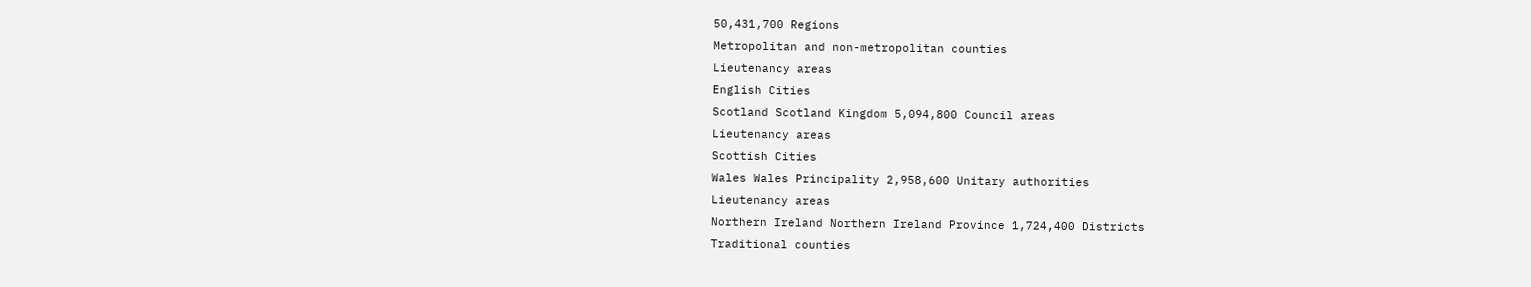50,431,700 Regions
Metropolitan and non-metropolitan counties
Lieutenancy areas
English Cities
Scotland Scotland Kingdom 5,094,800 Council areas
Lieutenancy areas
Scottish Cities
Wales Wales Principality 2,958,600 Unitary authorities
Lieutenancy areas
Northern Ireland Northern Ireland Province 1,724,400 Districts
Traditional counties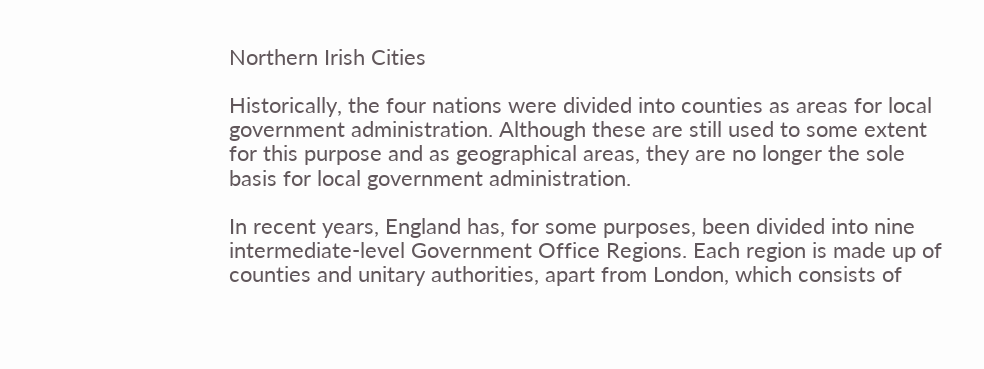Northern Irish Cities

Historically, the four nations were divided into counties as areas for local government administration. Although these are still used to some extent for this purpose and as geographical areas, they are no longer the sole basis for local government administration.

In recent years, England has, for some purposes, been divided into nine intermediate-level Government Office Regions. Each region is made up of counties and unitary authorities, apart from London, which consists of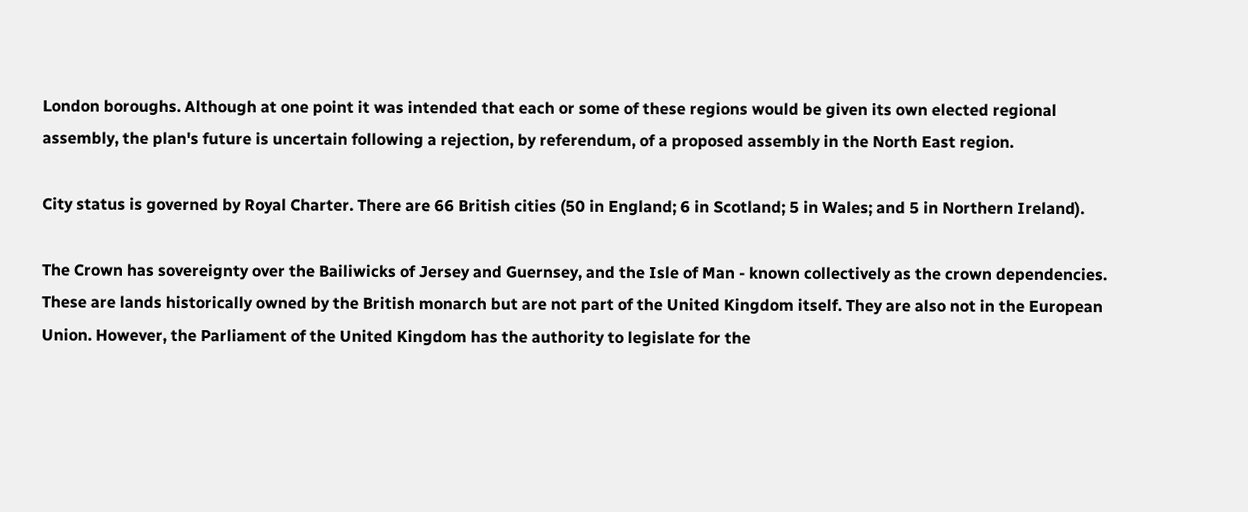London boroughs. Although at one point it was intended that each or some of these regions would be given its own elected regional assembly, the plan's future is uncertain following a rejection, by referendum, of a proposed assembly in the North East region.

City status is governed by Royal Charter. There are 66 British cities (50 in England; 6 in Scotland; 5 in Wales; and 5 in Northern Ireland).

The Crown has sovereignty over the Bailiwicks of Jersey and Guernsey, and the Isle of Man - known collectively as the crown dependencies. These are lands historically owned by the British monarch but are not part of the United Kingdom itself. They are also not in the European Union. However, the Parliament of the United Kingdom has the authority to legislate for the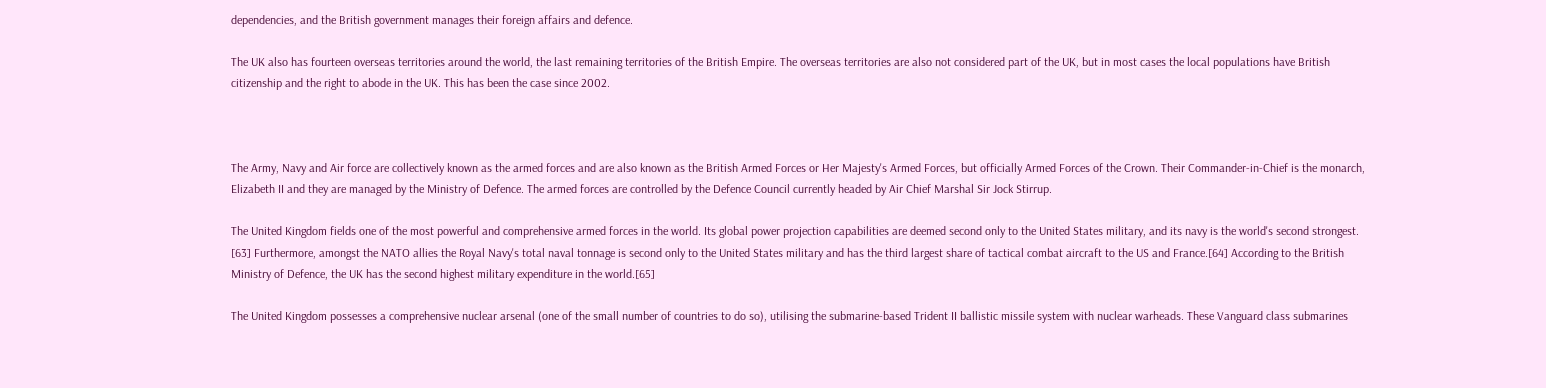dependencies, and the British government manages their foreign affairs and defence.

The UK also has fourteen overseas territories around the world, the last remaining territories of the British Empire. The overseas territories are also not considered part of the UK, but in most cases the local populations have British citizenship and the right to abode in the UK. This has been the case since 2002.



The Army, Navy and Air force are collectively known as the armed forces and are also known as the British Armed Forces or Her Majesty's Armed Forces, but officially Armed Forces of the Crown. Their Commander-in-Chief is the monarch, Elizabeth II and they are managed by the Ministry of Defence. The armed forces are controlled by the Defence Council currently headed by Air Chief Marshal Sir Jock Stirrup.

The United Kingdom fields one of the most powerful and comprehensive armed forces in the world. Its global power projection capabilities are deemed second only to the United States military, and its navy is the world's second strongest. [63] Furthermore, amongst the NATO allies the Royal Navy's total naval tonnage is second only to the United States military and has the third largest share of tactical combat aircraft to the US and France.[64] According to the British Ministry of Defence, the UK has the second highest military expenditure in the world.[65]

The United Kingdom possesses a comprehensive nuclear arsenal (one of the small number of countries to do so), utilising the submarine-based Trident II ballistic missile system with nuclear warheads. These Vanguard class submarines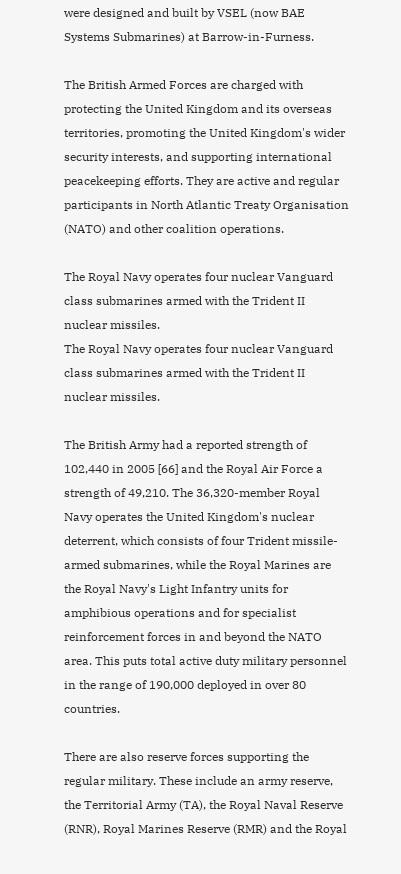were designed and built by VSEL (now BAE Systems Submarines) at Barrow-in-Furness.

The British Armed Forces are charged with protecting the United Kingdom and its overseas territories, promoting the United Kingdom's wider security interests, and supporting international peacekeeping efforts. They are active and regular participants in North Atlantic Treaty Organisation (NATO) and other coalition operations.

The Royal Navy operates four nuclear Vanguard class submarines armed with the Trident II nuclear missiles.
The Royal Navy operates four nuclear Vanguard class submarines armed with the Trident II nuclear missiles.

The British Army had a reported strength of 102,440 in 2005 [66] and the Royal Air Force a strength of 49,210. The 36,320-member Royal Navy operates the United Kingdom's nuclear deterrent, which consists of four Trident missile-armed submarines, while the Royal Marines are the Royal Navy's Light Infantry units for amphibious operations and for specialist reinforcement forces in and beyond the NATO area. This puts total active duty military personnel in the range of 190,000 deployed in over 80 countries.

There are also reserve forces supporting the regular military. These include an army reserve, the Territorial Army (TA), the Royal Naval Reserve (RNR), Royal Marines Reserve (RMR) and the Royal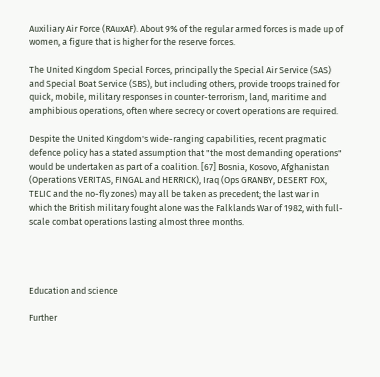Auxiliary Air Force (RAuxAF). About 9% of the regular armed forces is made up of women, a figure that is higher for the reserve forces.

The United Kingdom Special Forces, principally the Special Air Service (SAS) and Special Boat Service (SBS), but including others, provide troops trained for quick, mobile, military responses in counter-terrorism, land, maritime and amphibious operations, often where secrecy or covert operations are required.

Despite the United Kingdom's wide-ranging capabilities, recent pragmatic defence policy has a stated assumption that "the most demanding operations" would be undertaken as part of a coalition. [67] Bosnia, Kosovo, Afghanistan (Operations VERITAS, FINGAL and HERRICK), Iraq (Ops GRANBY, DESERT FOX, TELIC and the no-fly zones) may all be taken as precedent; the last war in which the British military fought alone was the Falklands War of 1982, with full-scale combat operations lasting almost three months.




Education and science

Further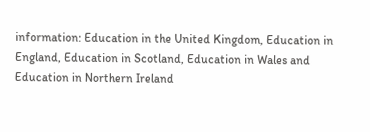information: Education in the United Kingdom, Education in England, Education in Scotland, Education in Wales and Education in Northern Ireland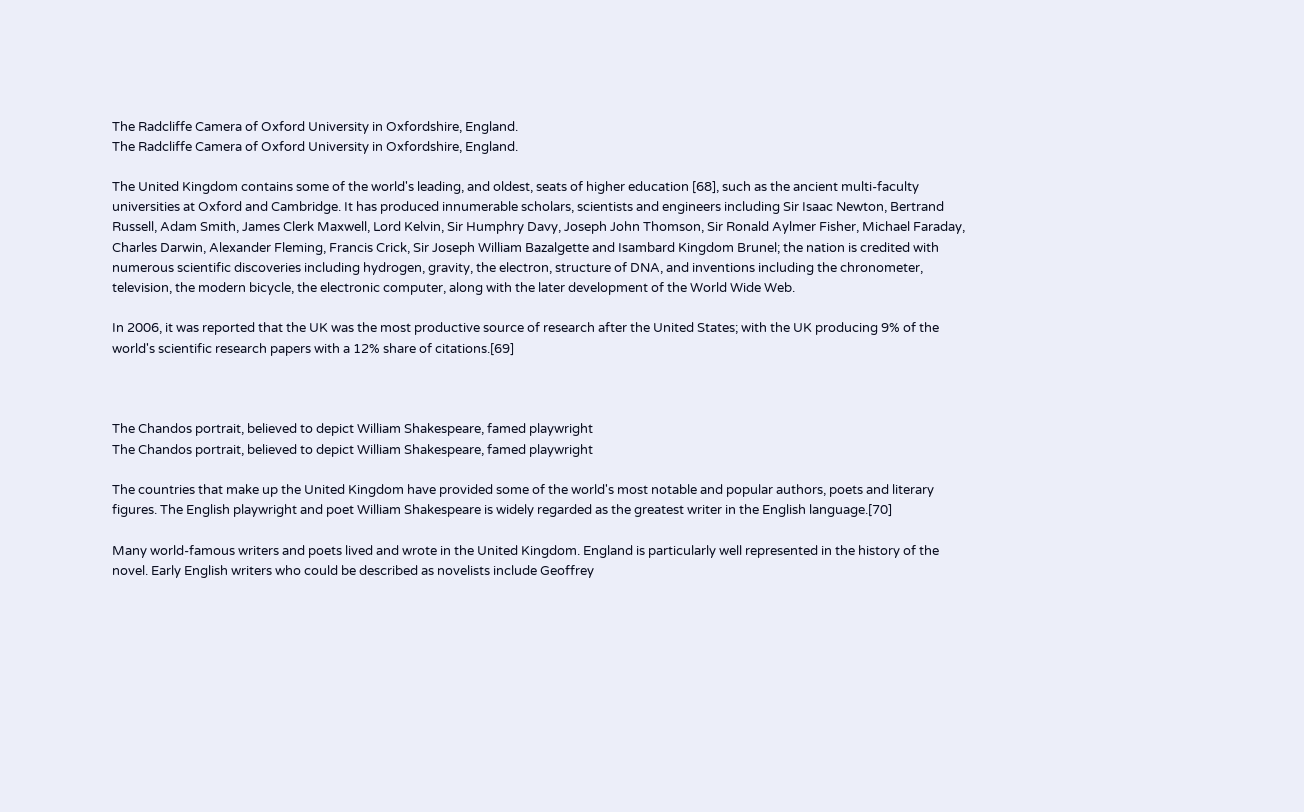The Radcliffe Camera of Oxford University in Oxfordshire, England.
The Radcliffe Camera of Oxford University in Oxfordshire, England.

The United Kingdom contains some of the world's leading, and oldest, seats of higher education [68], such as the ancient multi-faculty universities at Oxford and Cambridge. It has produced innumerable scholars, scientists and engineers including Sir Isaac Newton, Bertrand Russell, Adam Smith, James Clerk Maxwell, Lord Kelvin, Sir Humphry Davy, Joseph John Thomson, Sir Ronald Aylmer Fisher, Michael Faraday, Charles Darwin, Alexander Fleming, Francis Crick, Sir Joseph William Bazalgette and Isambard Kingdom Brunel; the nation is credited with numerous scientific discoveries including hydrogen, gravity, the electron, structure of DNA, and inventions including the chronometer, television, the modern bicycle, the electronic computer, along with the later development of the World Wide Web.

In 2006, it was reported that the UK was the most productive source of research after the United States; with the UK producing 9% of the world's scientific research papers with a 12% share of citations.[69]



The Chandos portrait, believed to depict William Shakespeare, famed playwright
The Chandos portrait, believed to depict William Shakespeare, famed playwright

The countries that make up the United Kingdom have provided some of the world's most notable and popular authors, poets and literary figures. The English playwright and poet William Shakespeare is widely regarded as the greatest writer in the English language.[70]

Many world-famous writers and poets lived and wrote in the United Kingdom. England is particularly well represented in the history of the novel. Early English writers who could be described as novelists include Geoffrey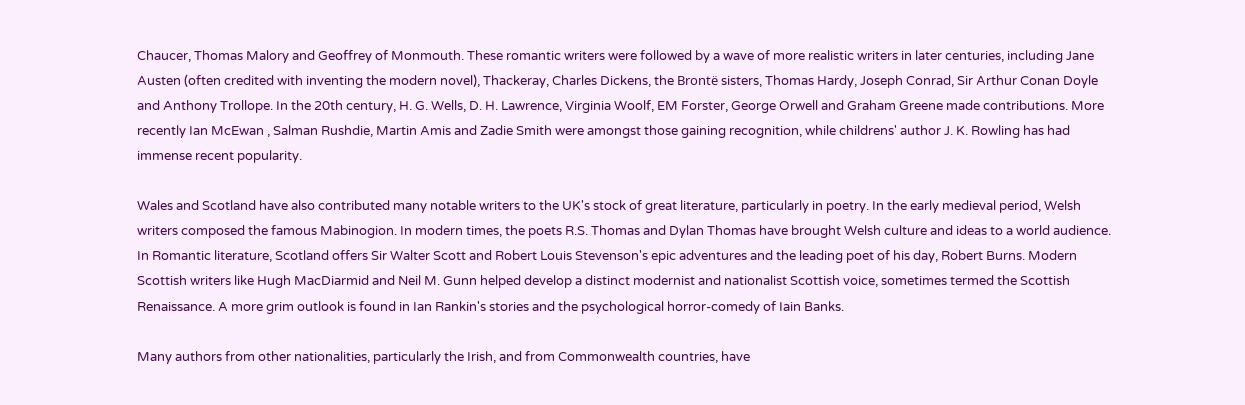Chaucer, Thomas Malory and Geoffrey of Monmouth. These romantic writers were followed by a wave of more realistic writers in later centuries, including Jane Austen (often credited with inventing the modern novel), Thackeray, Charles Dickens, the Brontë sisters, Thomas Hardy, Joseph Conrad, Sir Arthur Conan Doyle and Anthony Trollope. In the 20th century, H. G. Wells, D. H. Lawrence, Virginia Woolf, EM Forster, George Orwell and Graham Greene made contributions. More recently Ian McEwan , Salman Rushdie, Martin Amis and Zadie Smith were amongst those gaining recognition, while childrens' author J. K. Rowling has had immense recent popularity.

Wales and Scotland have also contributed many notable writers to the UK's stock of great literature, particularly in poetry. In the early medieval period, Welsh writers composed the famous Mabinogion. In modern times, the poets R.S. Thomas and Dylan Thomas have brought Welsh culture and ideas to a world audience. In Romantic literature, Scotland offers Sir Walter Scott and Robert Louis Stevenson's epic adventures and the leading poet of his day, Robert Burns. Modern Scottish writers like Hugh MacDiarmid and Neil M. Gunn helped develop a distinct modernist and nationalist Scottish voice, sometimes termed the Scottish Renaissance. A more grim outlook is found in Ian Rankin's stories and the psychological horror-comedy of Iain Banks.

Many authors from other nationalities, particularly the Irish, and from Commonwealth countries, have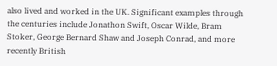also lived and worked in the UK. Significant examples through the centuries include Jonathon Swift, Oscar Wilde, Bram Stoker, George Bernard Shaw and Joseph Conrad, and more recently British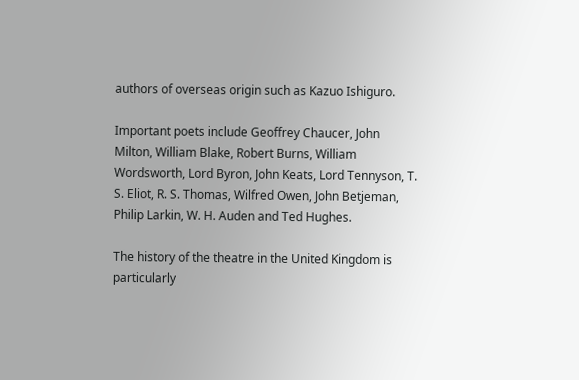authors of overseas origin such as Kazuo Ishiguro.

Important poets include Geoffrey Chaucer, John Milton, William Blake, Robert Burns, William Wordsworth, Lord Byron, John Keats, Lord Tennyson, T. S. Eliot, R. S. Thomas, Wilfred Owen, John Betjeman, Philip Larkin, W. H. Auden and Ted Hughes.

The history of the theatre in the United Kingdom is particularly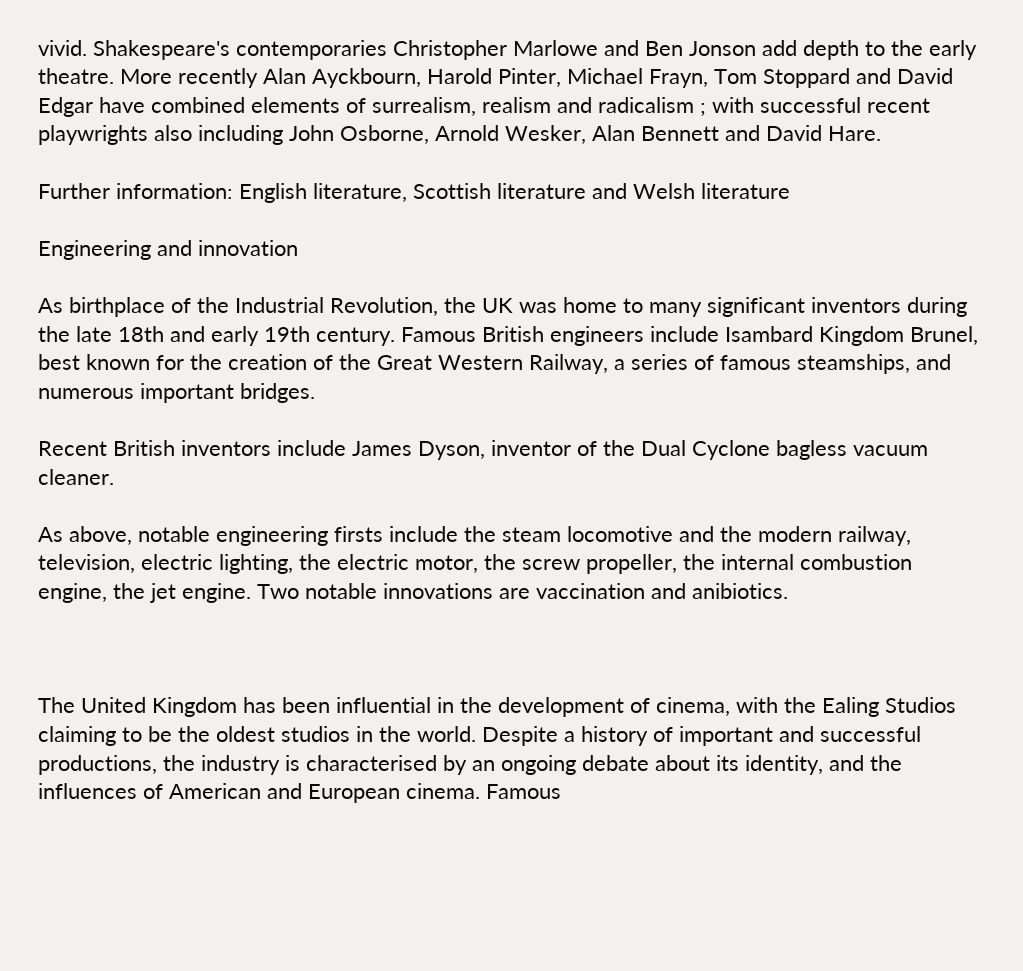vivid. Shakespeare's contemporaries Christopher Marlowe and Ben Jonson add depth to the early theatre. More recently Alan Ayckbourn, Harold Pinter, Michael Frayn, Tom Stoppard and David Edgar have combined elements of surrealism, realism and radicalism ; with successful recent playwrights also including John Osborne, Arnold Wesker, Alan Bennett and David Hare.

Further information: English literature, Scottish literature and Welsh literature

Engineering and innovation

As birthplace of the Industrial Revolution, the UK was home to many significant inventors during the late 18th and early 19th century. Famous British engineers include Isambard Kingdom Brunel, best known for the creation of the Great Western Railway, a series of famous steamships, and numerous important bridges.

Recent British inventors include James Dyson, inventor of the Dual Cyclone bagless vacuum cleaner.

As above, notable engineering firsts include the steam locomotive and the modern railway, television, electric lighting, the electric motor, the screw propeller, the internal combustion engine, the jet engine. Two notable innovations are vaccination and anibiotics.



The United Kingdom has been influential in the development of cinema, with the Ealing Studios claiming to be the oldest studios in the world. Despite a history of important and successful productions, the industry is characterised by an ongoing debate about its identity, and the influences of American and European cinema. Famous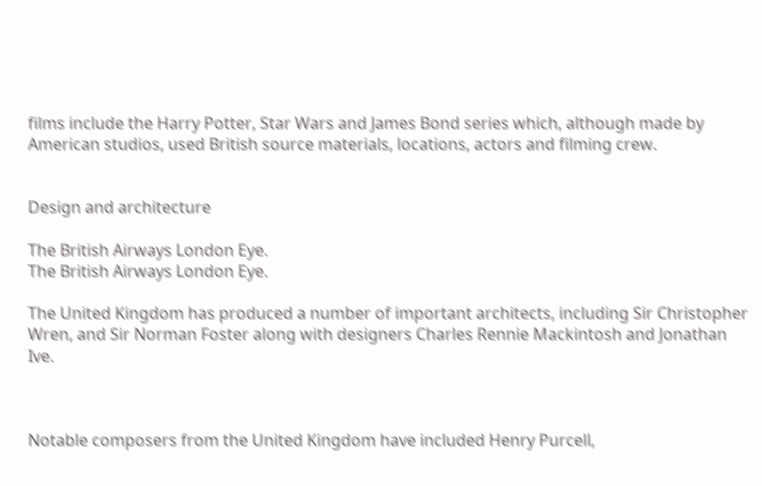films include the Harry Potter, Star Wars and James Bond series which, although made by American studios, used British source materials, locations, actors and filming crew.


Design and architecture

The British Airways London Eye.
The British Airways London Eye.

The United Kingdom has produced a number of important architects, including Sir Christopher Wren, and Sir Norman Foster along with designers Charles Rennie Mackintosh and Jonathan Ive.



Notable composers from the United Kingdom have included Henry Purcell,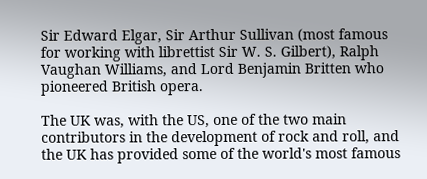Sir Edward Elgar, Sir Arthur Sullivan (most famous for working with librettist Sir W. S. Gilbert), Ralph Vaughan Williams, and Lord Benjamin Britten who pioneered British opera.

The UK was, with the US, one of the two main contributors in the development of rock and roll, and the UK has provided some of the world's most famous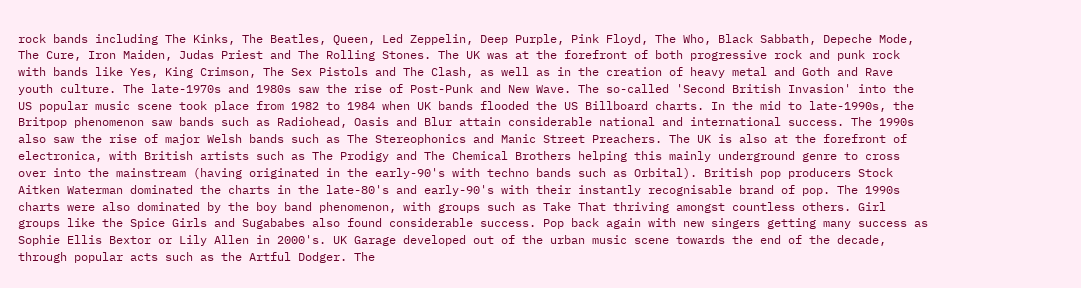rock bands including The Kinks, The Beatles, Queen, Led Zeppelin, Deep Purple, Pink Floyd, The Who, Black Sabbath, Depeche Mode, The Cure, Iron Maiden, Judas Priest and The Rolling Stones. The UK was at the forefront of both progressive rock and punk rock with bands like Yes, King Crimson, The Sex Pistols and The Clash, as well as in the creation of heavy metal and Goth and Rave youth culture. The late-1970s and 1980s saw the rise of Post-Punk and New Wave. The so-called 'Second British Invasion' into the US popular music scene took place from 1982 to 1984 when UK bands flooded the US Billboard charts. In the mid to late-1990s, the Britpop phenomenon saw bands such as Radiohead, Oasis and Blur attain considerable national and international success. The 1990s also saw the rise of major Welsh bands such as The Stereophonics and Manic Street Preachers. The UK is also at the forefront of electronica, with British artists such as The Prodigy and The Chemical Brothers helping this mainly underground genre to cross over into the mainstream (having originated in the early-90's with techno bands such as Orbital). British pop producers Stock Aitken Waterman dominated the charts in the late-80's and early-90's with their instantly recognisable brand of pop. The 1990s charts were also dominated by the boy band phenomenon, with groups such as Take That thriving amongst countless others. Girl groups like the Spice Girls and Sugababes also found considerable success. Pop back again with new singers getting many success as Sophie Ellis Bextor or Lily Allen in 2000's. UK Garage developed out of the urban music scene towards the end of the decade, through popular acts such as the Artful Dodger. The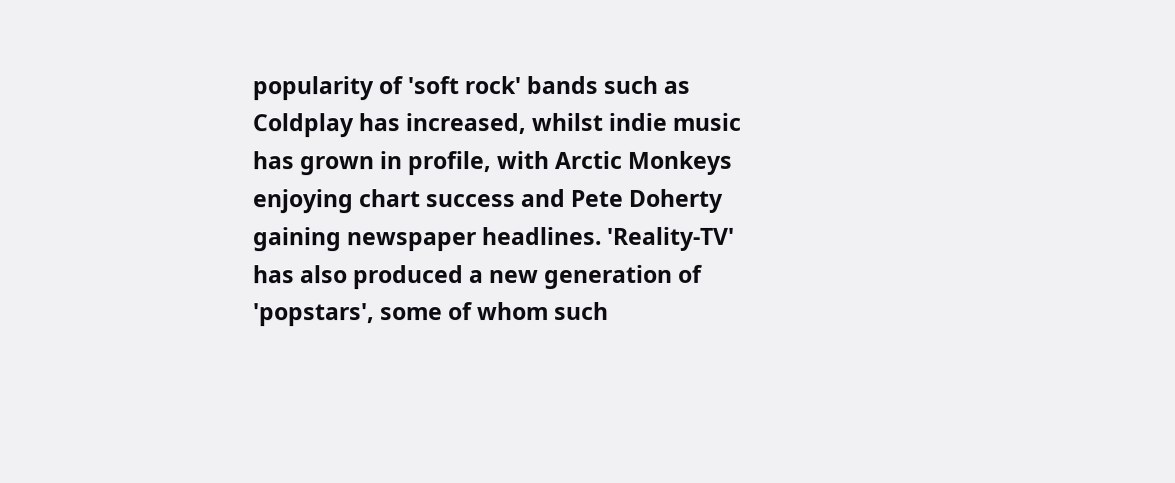popularity of 'soft rock' bands such as Coldplay has increased, whilst indie music has grown in profile, with Arctic Monkeys enjoying chart success and Pete Doherty gaining newspaper headlines. 'Reality-TV' has also produced a new generation of 'popstars', some of whom such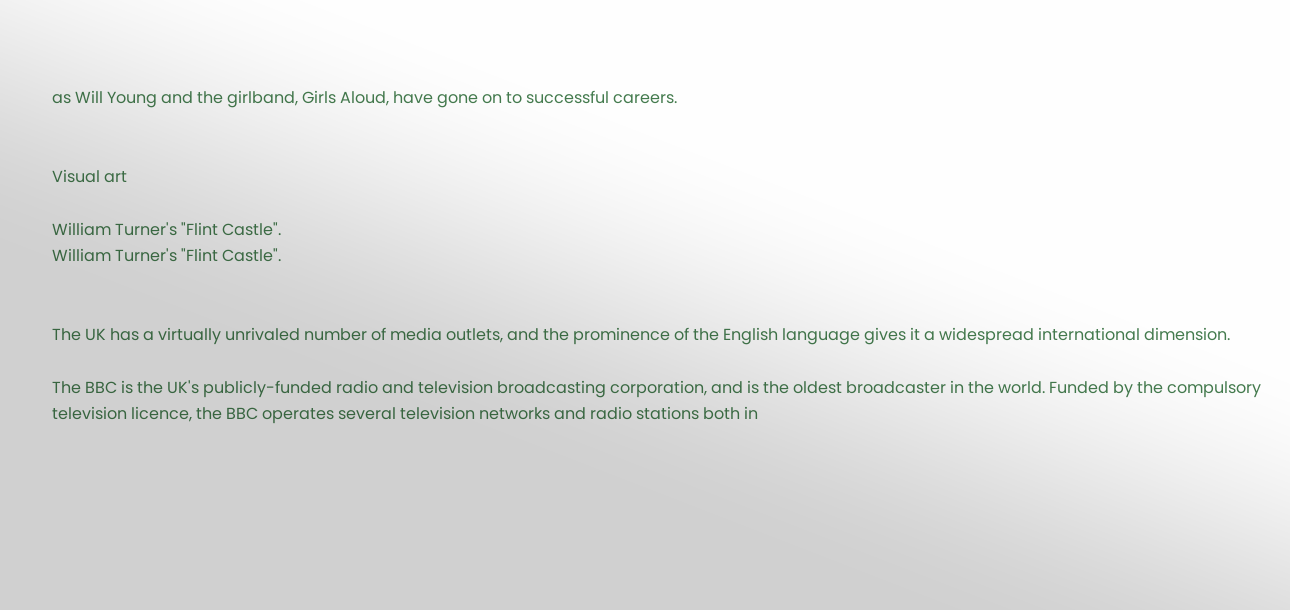as Will Young and the girlband, Girls Aloud, have gone on to successful careers.


Visual art

William Turner's "Flint Castle".
William Turner's "Flint Castle".


The UK has a virtually unrivaled number of media outlets, and the prominence of the English language gives it a widespread international dimension.

The BBC is the UK's publicly-funded radio and television broadcasting corporation, and is the oldest broadcaster in the world. Funded by the compulsory television licence, the BBC operates several television networks and radio stations both in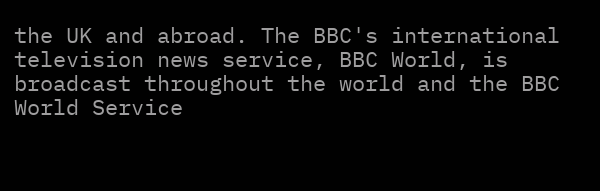the UK and abroad. The BBC's international television news service, BBC World, is broadcast throughout the world and the BBC World Service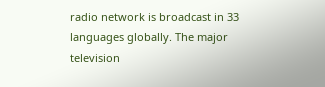radio network is broadcast in 33 languages globally. The major television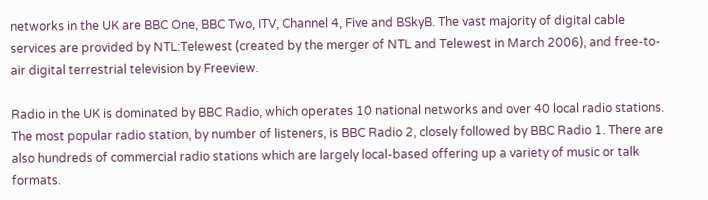networks in the UK are BBC One, BBC Two, ITV, Channel 4, Five and BSkyB. The vast majority of digital cable services are provided by NTL:Telewest (created by the merger of NTL and Telewest in March 2006), and free-to-air digital terrestrial television by Freeview.

Radio in the UK is dominated by BBC Radio, which operates 10 national networks and over 40 local radio stations. The most popular radio station, by number of listeners, is BBC Radio 2, closely followed by BBC Radio 1. There are also hundreds of commercial radio stations which are largely local-based offering up a variety of music or talk formats.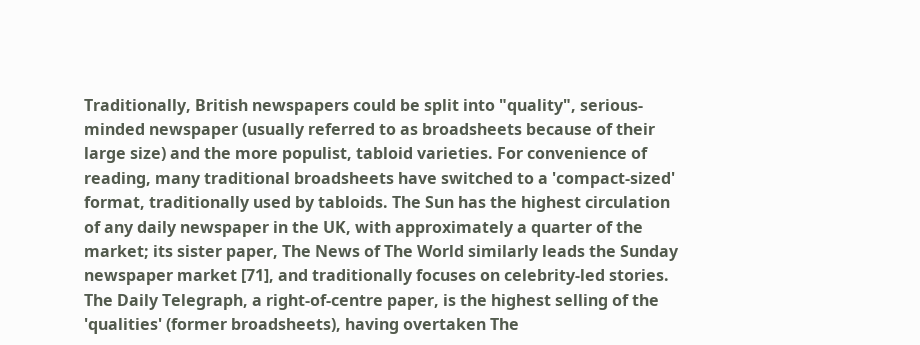Traditionally, British newspapers could be split into "quality", serious-minded newspaper (usually referred to as broadsheets because of their large size) and the more populist, tabloid varieties. For convenience of reading, many traditional broadsheets have switched to a 'compact-sized' format, traditionally used by tabloids. The Sun has the highest circulation of any daily newspaper in the UK, with approximately a quarter of the market; its sister paper, The News of The World similarly leads the Sunday newspaper market [71], and traditionally focuses on celebrity-led stories. The Daily Telegraph, a right-of-centre paper, is the highest selling of the 'qualities' (former broadsheets), having overtaken The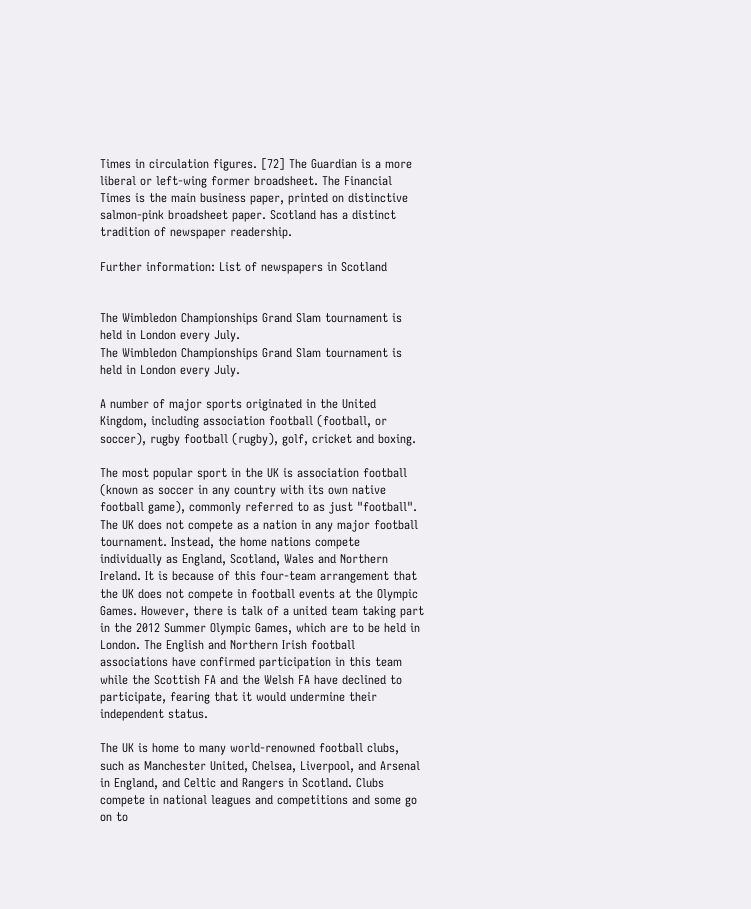Times in circulation figures. [72] The Guardian is a more liberal or left-wing former broadsheet. The Financial Times is the main business paper, printed on distinctive salmon-pink broadsheet paper. Scotland has a distinct tradition of newspaper readership.

Further information: List of newspapers in Scotland


The Wimbledon Championships Grand Slam tournament is held in London every July.
The Wimbledon Championships Grand Slam tournament is held in London every July.

A number of major sports originated in the United Kingdom, including association football (football, or soccer), rugby football (rugby), golf, cricket and boxing.

The most popular sport in the UK is association football (known as soccer in any country with its own native football game), commonly referred to as just "football". The UK does not compete as a nation in any major football tournament. Instead, the home nations compete individually as England, Scotland, Wales and Northern Ireland. It is because of this four-team arrangement that the UK does not compete in football events at the Olympic Games. However, there is talk of a united team taking part in the 2012 Summer Olympic Games, which are to be held in London. The English and Northern Irish football associations have confirmed participation in this team while the Scottish FA and the Welsh FA have declined to participate, fearing that it would undermine their independent status.

The UK is home to many world-renowned football clubs, such as Manchester United, Chelsea, Liverpool, and Arsenal in England, and Celtic and Rangers in Scotland. Clubs compete in national leagues and competitions and some go on to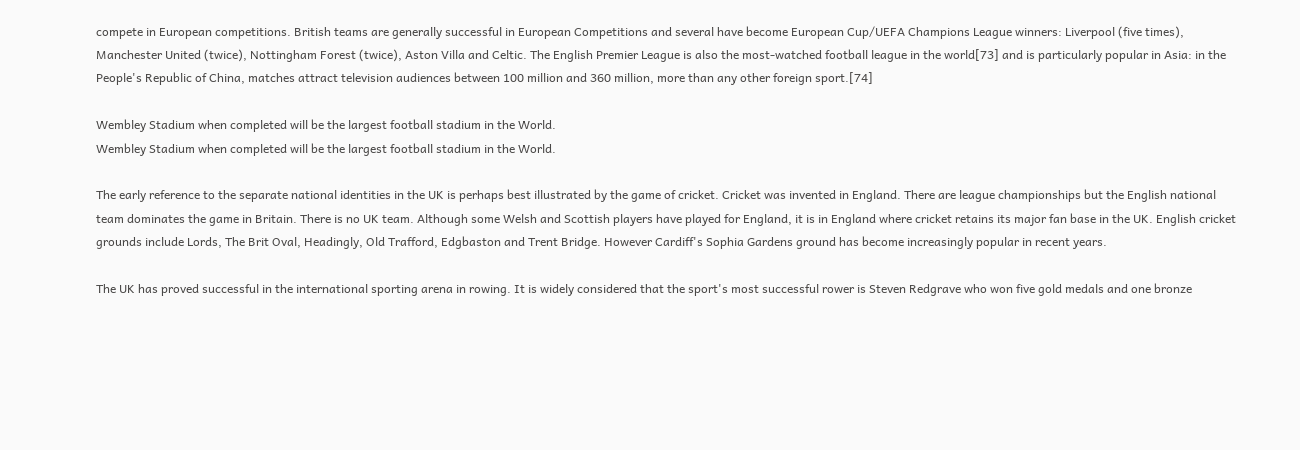compete in European competitions. British teams are generally successful in European Competitions and several have become European Cup/UEFA Champions League winners: Liverpool (five times), Manchester United (twice), Nottingham Forest (twice), Aston Villa and Celtic. The English Premier League is also the most-watched football league in the world[73] and is particularly popular in Asia: in the People's Republic of China, matches attract television audiences between 100 million and 360 million, more than any other foreign sport.[74]

Wembley Stadium when completed will be the largest football stadium in the World.
Wembley Stadium when completed will be the largest football stadium in the World.

The early reference to the separate national identities in the UK is perhaps best illustrated by the game of cricket. Cricket was invented in England. There are league championships but the English national team dominates the game in Britain. There is no UK team. Although some Welsh and Scottish players have played for England, it is in England where cricket retains its major fan base in the UK. English cricket grounds include Lords, The Brit Oval, Headingly, Old Trafford, Edgbaston and Trent Bridge. However Cardiff's Sophia Gardens ground has become increasingly popular in recent years.

The UK has proved successful in the international sporting arena in rowing. It is widely considered that the sport's most successful rower is Steven Redgrave who won five gold medals and one bronze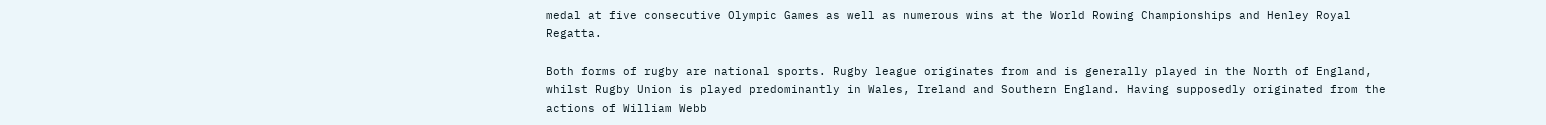medal at five consecutive Olympic Games as well as numerous wins at the World Rowing Championships and Henley Royal Regatta.

Both forms of rugby are national sports. Rugby league originates from and is generally played in the North of England, whilst Rugby Union is played predominantly in Wales, Ireland and Southern England. Having supposedly originated from the actions of William Webb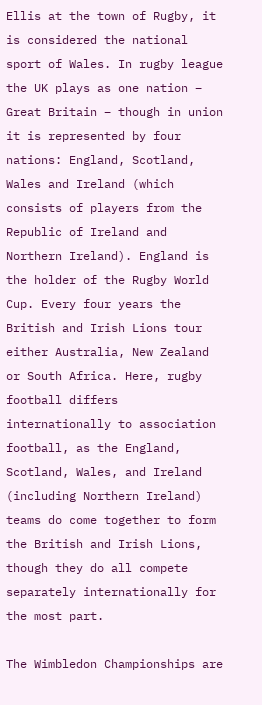Ellis at the town of Rugby, it is considered the national sport of Wales. In rugby league the UK plays as one nation – Great Britain – though in union it is represented by four nations: England, Scotland, Wales and Ireland (which consists of players from the Republic of Ireland and Northern Ireland). England is the holder of the Rugby World Cup. Every four years the British and Irish Lions tour either Australia, New Zealand or South Africa. Here, rugby football differs internationally to association football, as the England, Scotland, Wales, and Ireland (including Northern Ireland) teams do come together to form the British and Irish Lions, though they do all compete separately internationally for the most part.

The Wimbledon Championships are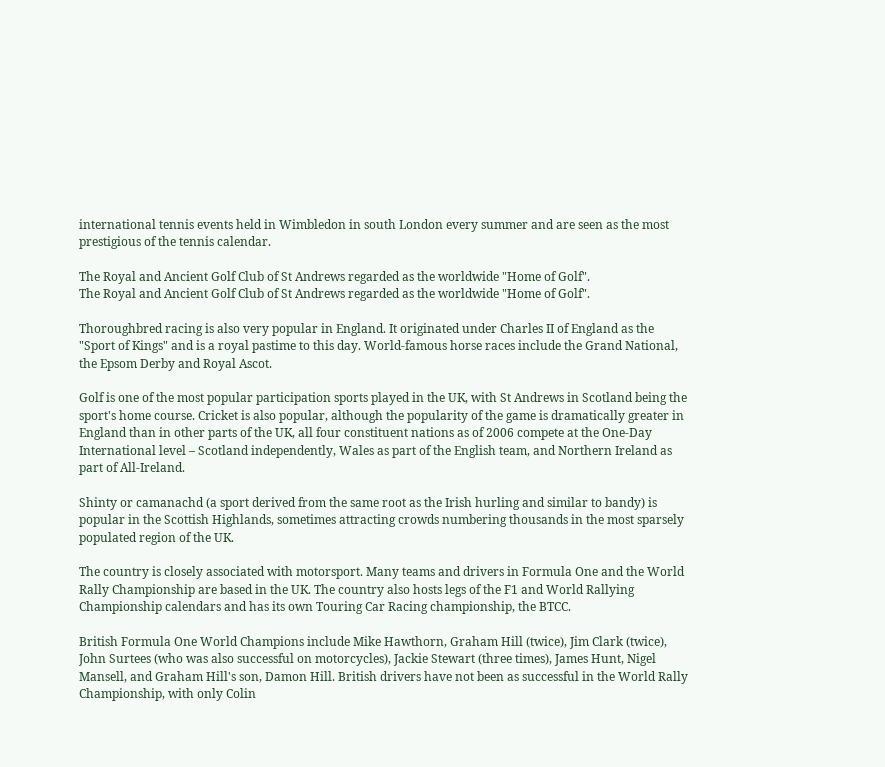international tennis events held in Wimbledon in south London every summer and are seen as the most prestigious of the tennis calendar.

The Royal and Ancient Golf Club of St Andrews regarded as the worldwide "Home of Golf".
The Royal and Ancient Golf Club of St Andrews regarded as the worldwide "Home of Golf".

Thoroughbred racing is also very popular in England. It originated under Charles II of England as the "Sport of Kings" and is a royal pastime to this day. World-famous horse races include the Grand National, the Epsom Derby and Royal Ascot.

Golf is one of the most popular participation sports played in the UK, with St Andrews in Scotland being the sport's home course. Cricket is also popular, although the popularity of the game is dramatically greater in England than in other parts of the UK, all four constituent nations as of 2006 compete at the One-Day International level – Scotland independently, Wales as part of the English team, and Northern Ireland as part of All-Ireland.

Shinty or camanachd (a sport derived from the same root as the Irish hurling and similar to bandy) is popular in the Scottish Highlands, sometimes attracting crowds numbering thousands in the most sparsely populated region of the UK.

The country is closely associated with motorsport. Many teams and drivers in Formula One and the World Rally Championship are based in the UK. The country also hosts legs of the F1 and World Rallying Championship calendars and has its own Touring Car Racing championship, the BTCC.

British Formula One World Champions include Mike Hawthorn, Graham Hill (twice), Jim Clark (twice), John Surtees (who was also successful on motorcycles), Jackie Stewart (three times), James Hunt, Nigel Mansell, and Graham Hill's son, Damon Hill. British drivers have not been as successful in the World Rally Championship, with only Colin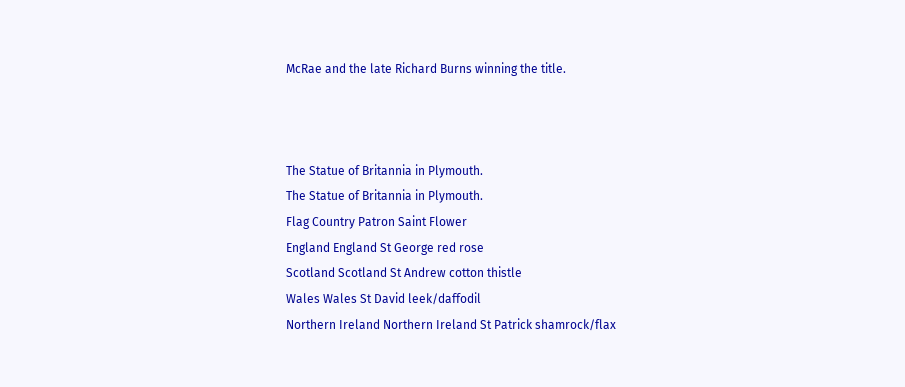McRae and the late Richard Burns winning the title.



The Statue of Britannia in Plymouth.
The Statue of Britannia in Plymouth.
Flag Country Patron Saint Flower
England England St George red rose
Scotland Scotland St Andrew cotton thistle
Wales Wales St David leek/daffodil
Northern Ireland Northern Ireland St Patrick shamrock/flax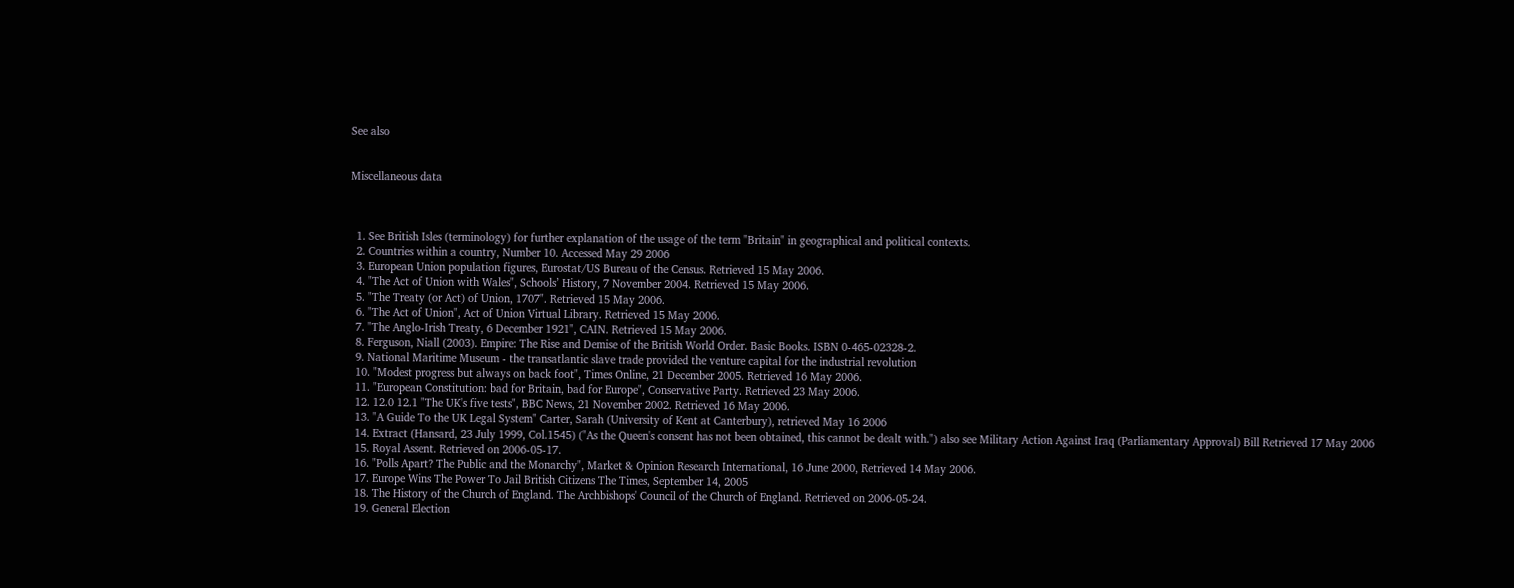See also


Miscellaneous data



  1. See British Isles (terminology) for further explanation of the usage of the term "Britain" in geographical and political contexts.
  2. Countries within a country, Number 10. Accessed May 29 2006
  3. European Union population figures, Eurostat/US Bureau of the Census. Retrieved 15 May 2006.
  4. "The Act of Union with Wales", Schools’ History, 7 November 2004. Retrieved 15 May 2006.
  5. "The Treaty (or Act) of Union, 1707". Retrieved 15 May 2006.
  6. "The Act of Union", Act of Union Virtual Library. Retrieved 15 May 2006.
  7. "The Anglo-Irish Treaty, 6 December 1921", CAIN. Retrieved 15 May 2006.
  8. Ferguson, Niall (2003). Empire: The Rise and Demise of the British World Order. Basic Books. ISBN 0-465-02328-2.
  9. National Maritime Museum - the transatlantic slave trade provided the venture capital for the industrial revolution
  10. "Modest progress but always on back foot", Times Online, 21 December 2005. Retrieved 16 May 2006.
  11. "European Constitution: bad for Britain, bad for Europe", Conservative Party. Retrieved 23 May 2006.
  12. 12.0 12.1 "The UK's five tests", BBC News, 21 November 2002. Retrieved 16 May 2006.
  13. "A Guide To the UK Legal System" Carter, Sarah (University of Kent at Canterbury), retrieved May 16 2006
  14. Extract (Hansard, 23 July 1999, Col.1545) ("As the Queen's consent has not been obtained, this cannot be dealt with.") also see Military Action Against Iraq (Parliamentary Approval) Bill Retrieved 17 May 2006
  15. Royal Assent. Retrieved on 2006-05-17.
  16. "Polls Apart? The Public and the Monarchy", Market & Opinion Research International, 16 June 2000, Retrieved 14 May 2006.
  17. Europe Wins The Power To Jail British Citizens The Times, September 14, 2005
  18. The History of the Church of England. The Archbishops' Council of the Church of England. Retrieved on 2006-05-24.
  19. General Election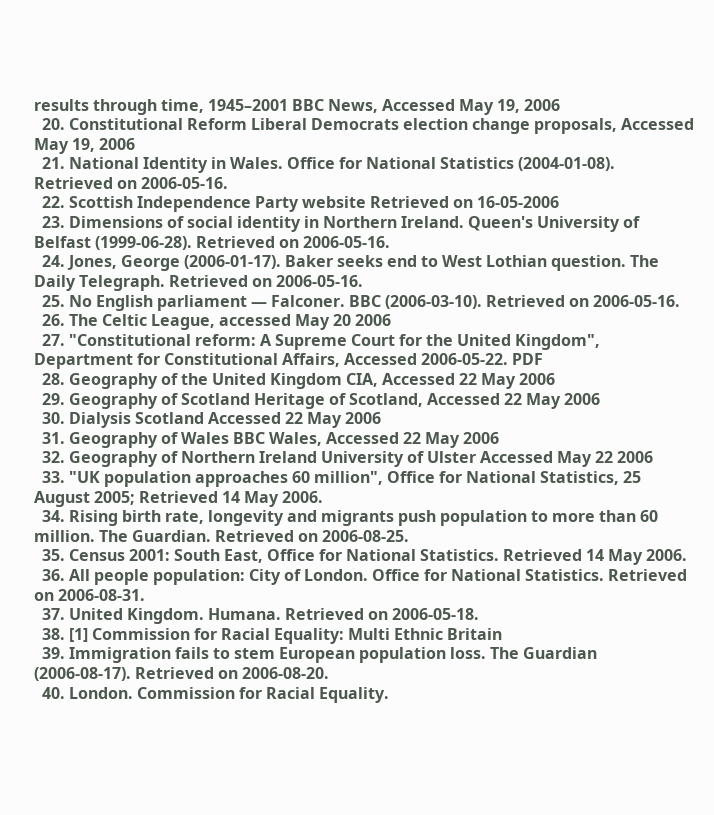results through time, 1945–2001 BBC News, Accessed May 19, 2006
  20. Constitutional Reform Liberal Democrats election change proposals, Accessed May 19, 2006
  21. National Identity in Wales. Office for National Statistics (2004-01-08). Retrieved on 2006-05-16.
  22. Scottish Independence Party website Retrieved on 16-05-2006
  23. Dimensions of social identity in Northern Ireland. Queen's University of Belfast (1999-06-28). Retrieved on 2006-05-16.
  24. Jones, George (2006-01-17). Baker seeks end to West Lothian question. The Daily Telegraph. Retrieved on 2006-05-16.
  25. No English parliament — Falconer. BBC (2006-03-10). Retrieved on 2006-05-16.
  26. The Celtic League, accessed May 20 2006
  27. "Constitutional reform: A Supreme Court for the United Kingdom", Department for Constitutional Affairs, Accessed 2006-05-22. PDF
  28. Geography of the United Kingdom CIA, Accessed 22 May 2006
  29. Geography of Scotland Heritage of Scotland, Accessed 22 May 2006
  30. Dialysis Scotland Accessed 22 May 2006
  31. Geography of Wales BBC Wales, Accessed 22 May 2006
  32. Geography of Northern Ireland University of Ulster Accessed May 22 2006
  33. "UK population approaches 60 million", Office for National Statistics, 25 August 2005; Retrieved 14 May 2006.
  34. Rising birth rate, longevity and migrants push population to more than 60 million. The Guardian. Retrieved on 2006-08-25.
  35. Census 2001: South East, Office for National Statistics. Retrieved 14 May 2006.
  36. All people population: City of London. Office for National Statistics. Retrieved on 2006-08-31.
  37. United Kingdom. Humana. Retrieved on 2006-05-18.
  38. [1] Commission for Racial Equality: Multi Ethnic Britain
  39. Immigration fails to stem European population loss. The Guardian (2006-08-17). Retrieved on 2006-08-20.
  40. London. Commission for Racial Equality.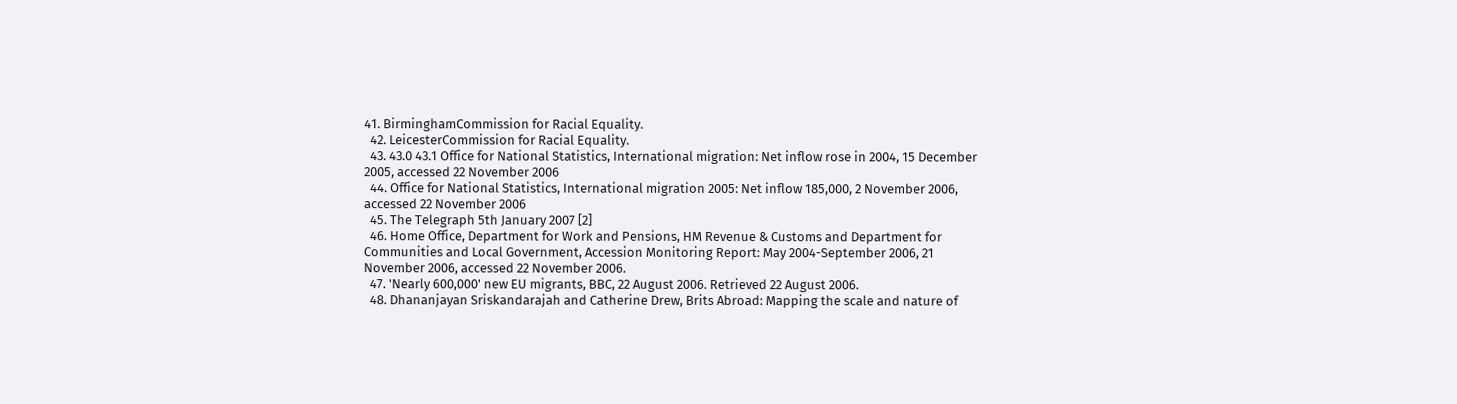41. BirminghamCommission for Racial Equality.
  42. LeicesterCommission for Racial Equality.
  43. 43.0 43.1 Office for National Statistics, International migration: Net inflow rose in 2004, 15 December 2005, accessed 22 November 2006
  44. Office for National Statistics, International migration 2005: Net inflow 185,000, 2 November 2006, accessed 22 November 2006
  45. The Telegraph 5th January 2007 [2]
  46. Home Office, Department for Work and Pensions, HM Revenue & Customs and Department for Communities and Local Government, Accession Monitoring Report: May 2004-September 2006, 21 November 2006, accessed 22 November 2006.
  47. 'Nearly 600,000' new EU migrants, BBC, 22 August 2006. Retrieved 22 August 2006.
  48. Dhananjayan Sriskandarajah and Catherine Drew, Brits Abroad: Mapping the scale and nature of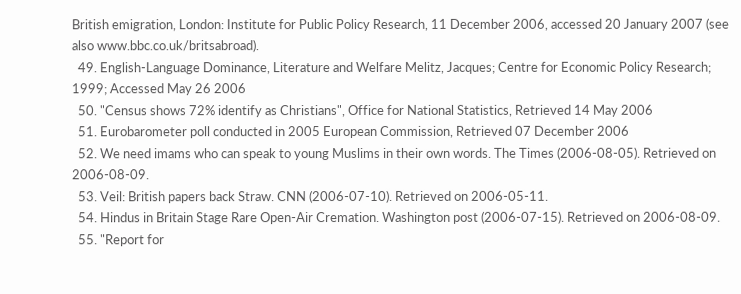British emigration, London: Institute for Public Policy Research, 11 December 2006, accessed 20 January 2007 (see also www.bbc.co.uk/britsabroad).
  49. English-Language Dominance, Literature and Welfare Melitz, Jacques; Centre for Economic Policy Research; 1999; Accessed May 26 2006
  50. "Census shows 72% identify as Christians", Office for National Statistics, Retrieved 14 May 2006
  51. Eurobarometer poll conducted in 2005 European Commission, Retrieved 07 December 2006
  52. We need imams who can speak to young Muslims in their own words. The Times (2006-08-05). Retrieved on 2006-08-09.
  53. Veil: British papers back Straw. CNN (2006-07-10). Retrieved on 2006-05-11.
  54. Hindus in Britain Stage Rare Open-Air Cremation. Washington post (2006-07-15). Retrieved on 2006-08-09.
  55. "Report for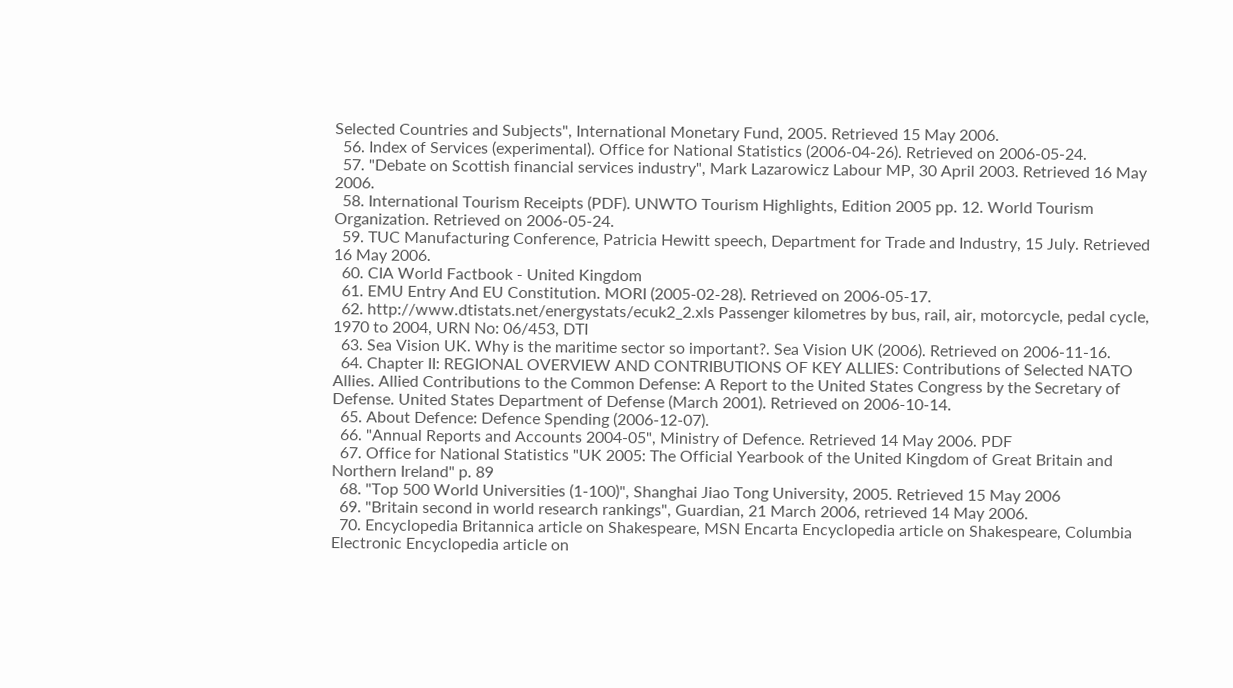Selected Countries and Subjects", International Monetary Fund, 2005. Retrieved 15 May 2006.
  56. Index of Services (experimental). Office for National Statistics (2006-04-26). Retrieved on 2006-05-24.
  57. "Debate on Scottish financial services industry", Mark Lazarowicz Labour MP, 30 April 2003. Retrieved 16 May 2006.
  58. International Tourism Receipts (PDF). UNWTO Tourism Highlights, Edition 2005 pp. 12. World Tourism Organization. Retrieved on 2006-05-24.
  59. TUC Manufacturing Conference, Patricia Hewitt speech, Department for Trade and Industry, 15 July. Retrieved 16 May 2006.
  60. CIA World Factbook - United Kingdom
  61. EMU Entry And EU Constitution. MORI (2005-02-28). Retrieved on 2006-05-17.
  62. http://www.dtistats.net/energystats/ecuk2_2.xls Passenger kilometres by bus, rail, air, motorcycle, pedal cycle, 1970 to 2004, URN No: 06/453, DTI
  63. Sea Vision UK. Why is the maritime sector so important?. Sea Vision UK (2006). Retrieved on 2006-11-16.
  64. Chapter II: REGIONAL OVERVIEW AND CONTRIBUTIONS OF KEY ALLIES: Contributions of Selected NATO Allies. Allied Contributions to the Common Defense: A Report to the United States Congress by the Secretary of Defense. United States Department of Defense (March 2001). Retrieved on 2006-10-14.
  65. About Defence: Defence Spending (2006-12-07).
  66. "Annual Reports and Accounts 2004-05", Ministry of Defence. Retrieved 14 May 2006. PDF
  67. Office for National Statistics "UK 2005: The Official Yearbook of the United Kingdom of Great Britain and Northern Ireland" p. 89
  68. "Top 500 World Universities (1-100)", Shanghai Jiao Tong University, 2005. Retrieved 15 May 2006
  69. "Britain second in world research rankings", Guardian, 21 March 2006, retrieved 14 May 2006.
  70. Encyclopedia Britannica article on Shakespeare, MSN Encarta Encyclopedia article on Shakespeare, Columbia Electronic Encyclopedia article on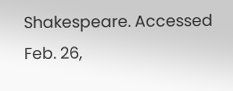Shakespeare. Accessed Feb. 26,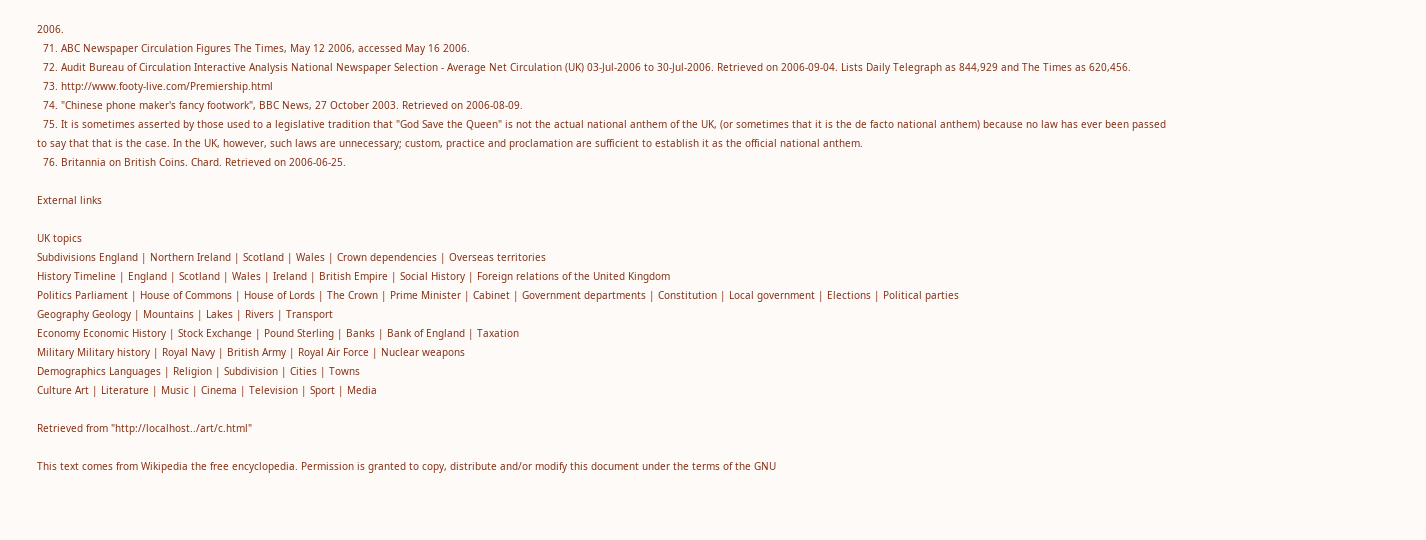2006.
  71. ABC Newspaper Circulation Figures The Times, May 12 2006, accessed May 16 2006.
  72. Audit Bureau of Circulation Interactive Analysis National Newspaper Selection - Average Net Circulation (UK) 03-Jul-2006 to 30-Jul-2006. Retrieved on 2006-09-04. Lists Daily Telegraph as 844,929 and The Times as 620,456.
  73. http://www.footy-live.com/Premiership.html
  74. "Chinese phone maker's fancy footwork", BBC News, 27 October 2003. Retrieved on 2006-08-09.
  75. It is sometimes asserted by those used to a legislative tradition that "God Save the Queen" is not the actual national anthem of the UK, (or sometimes that it is the de facto national anthem) because no law has ever been passed to say that that is the case. In the UK, however, such laws are unnecessary; custom, practice and proclamation are sufficient to establish it as the official national anthem.
  76. Britannia on British Coins. Chard. Retrieved on 2006-06-25.

External links

UK topics
Subdivisions England | Northern Ireland | Scotland | Wales | Crown dependencies | Overseas territories
History Timeline | England | Scotland | Wales | Ireland | British Empire | Social History | Foreign relations of the United Kingdom
Politics Parliament | House of Commons | House of Lords | The Crown | Prime Minister | Cabinet | Government departments | Constitution | Local government | Elections | Political parties
Geography Geology | Mountains | Lakes | Rivers | Transport
Economy Economic History | Stock Exchange | Pound Sterling | Banks | Bank of England | Taxation
Military Military history | Royal Navy | British Army | Royal Air Force | Nuclear weapons
Demographics Languages | Religion | Subdivision | Cities | Towns
Culture Art | Literature | Music | Cinema | Television | Sport | Media

Retrieved from "http://localhost../art/c.html"

This text comes from Wikipedia the free encyclopedia. Permission is granted to copy, distribute and/or modify this document under the terms of the GNU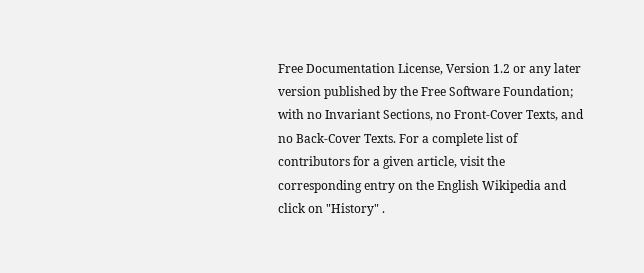Free Documentation License, Version 1.2 or any later version published by the Free Software Foundation; with no Invariant Sections, no Front-Cover Texts, and no Back-Cover Texts. For a complete list of contributors for a given article, visit the corresponding entry on the English Wikipedia and click on "History" .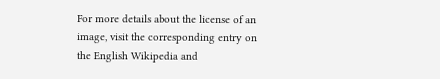For more details about the license of an image, visit the corresponding entry on the English Wikipedia and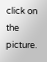click on the picture.